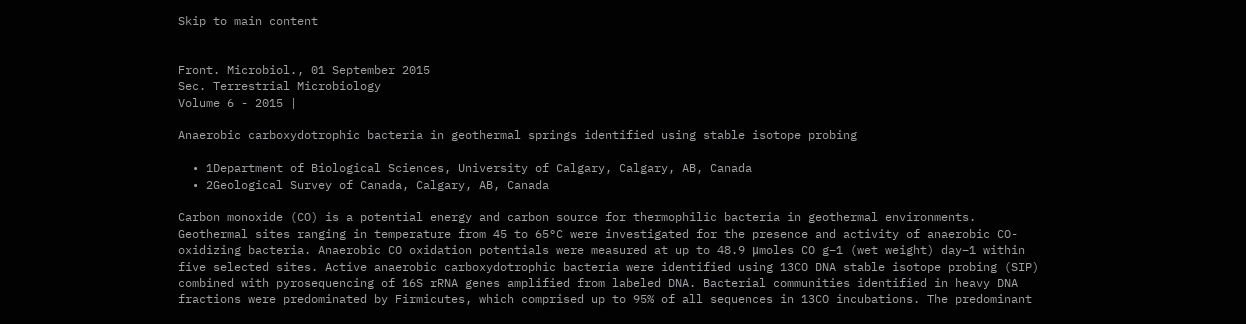Skip to main content


Front. Microbiol., 01 September 2015
Sec. Terrestrial Microbiology
Volume 6 - 2015 |

Anaerobic carboxydotrophic bacteria in geothermal springs identified using stable isotope probing

  • 1Department of Biological Sciences, University of Calgary, Calgary, AB, Canada
  • 2Geological Survey of Canada, Calgary, AB, Canada

Carbon monoxide (CO) is a potential energy and carbon source for thermophilic bacteria in geothermal environments. Geothermal sites ranging in temperature from 45 to 65°C were investigated for the presence and activity of anaerobic CO-oxidizing bacteria. Anaerobic CO oxidation potentials were measured at up to 48.9 μmoles CO g−1 (wet weight) day−1 within five selected sites. Active anaerobic carboxydotrophic bacteria were identified using 13CO DNA stable isotope probing (SIP) combined with pyrosequencing of 16S rRNA genes amplified from labeled DNA. Bacterial communities identified in heavy DNA fractions were predominated by Firmicutes, which comprised up to 95% of all sequences in 13CO incubations. The predominant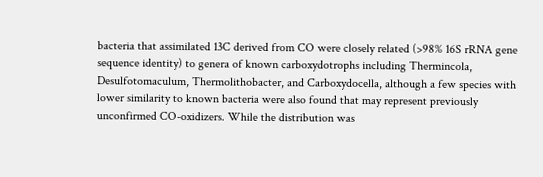bacteria that assimilated 13C derived from CO were closely related (>98% 16S rRNA gene sequence identity) to genera of known carboxydotrophs including Thermincola, Desulfotomaculum, Thermolithobacter, and Carboxydocella, although a few species with lower similarity to known bacteria were also found that may represent previously unconfirmed CO-oxidizers. While the distribution was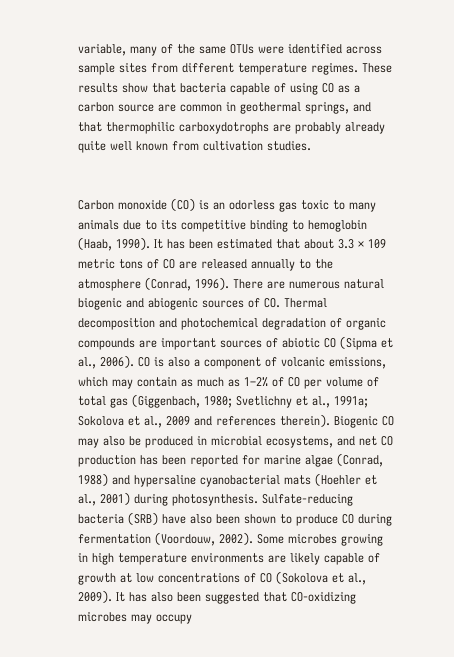variable, many of the same OTUs were identified across sample sites from different temperature regimes. These results show that bacteria capable of using CO as a carbon source are common in geothermal springs, and that thermophilic carboxydotrophs are probably already quite well known from cultivation studies.


Carbon monoxide (CO) is an odorless gas toxic to many animals due to its competitive binding to hemoglobin (Haab, 1990). It has been estimated that about 3.3 × 109 metric tons of CO are released annually to the atmosphere (Conrad, 1996). There are numerous natural biogenic and abiogenic sources of CO. Thermal decomposition and photochemical degradation of organic compounds are important sources of abiotic CO (Sipma et al., 2006). CO is also a component of volcanic emissions, which may contain as much as 1–2% of CO per volume of total gas (Giggenbach, 1980; Svetlichny et al., 1991a; Sokolova et al., 2009 and references therein). Biogenic CO may also be produced in microbial ecosystems, and net CO production has been reported for marine algae (Conrad, 1988) and hypersaline cyanobacterial mats (Hoehler et al., 2001) during photosynthesis. Sulfate-reducing bacteria (SRB) have also been shown to produce CO during fermentation (Voordouw, 2002). Some microbes growing in high temperature environments are likely capable of growth at low concentrations of CO (Sokolova et al., 2009). It has also been suggested that CO-oxidizing microbes may occupy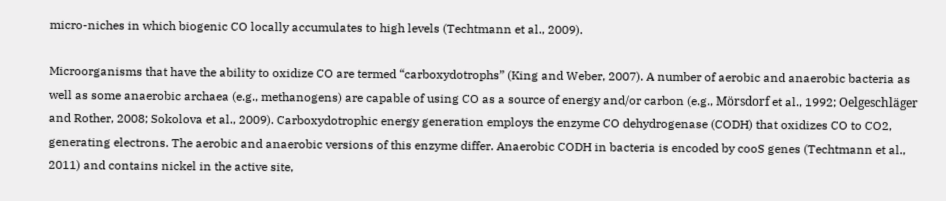micro-niches in which biogenic CO locally accumulates to high levels (Techtmann et al., 2009).

Microorganisms that have the ability to oxidize CO are termed “carboxydotrophs” (King and Weber, 2007). A number of aerobic and anaerobic bacteria as well as some anaerobic archaea (e.g., methanogens) are capable of using CO as a source of energy and/or carbon (e.g., Mörsdorf et al., 1992; Oelgeschläger and Rother, 2008; Sokolova et al., 2009). Carboxydotrophic energy generation employs the enzyme CO dehydrogenase (CODH) that oxidizes CO to CO2, generating electrons. The aerobic and anaerobic versions of this enzyme differ. Anaerobic CODH in bacteria is encoded by cooS genes (Techtmann et al., 2011) and contains nickel in the active site,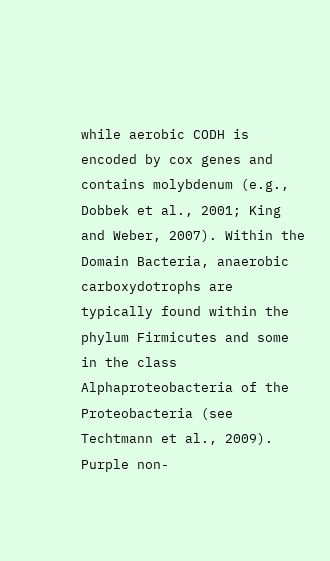while aerobic CODH is encoded by cox genes and contains molybdenum (e.g., Dobbek et al., 2001; King and Weber, 2007). Within the Domain Bacteria, anaerobic carboxydotrophs are typically found within the phylum Firmicutes and some in the class Alphaproteobacteria of the Proteobacteria (see Techtmann et al., 2009). Purple non-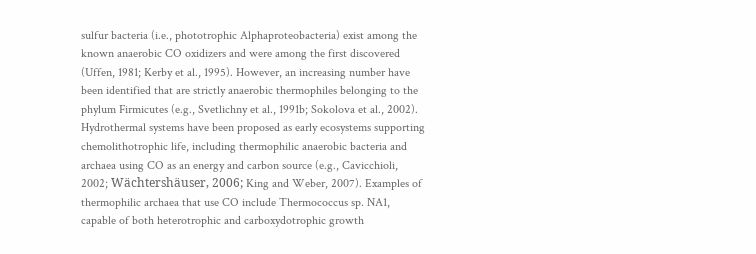sulfur bacteria (i.e., phototrophic Alphaproteobacteria) exist among the known anaerobic CO oxidizers and were among the first discovered (Uffen, 1981; Kerby et al., 1995). However, an increasing number have been identified that are strictly anaerobic thermophiles belonging to the phylum Firmicutes (e.g., Svetlichny et al., 1991b; Sokolova et al., 2002). Hydrothermal systems have been proposed as early ecosystems supporting chemolithotrophic life, including thermophilic anaerobic bacteria and archaea using CO as an energy and carbon source (e.g., Cavicchioli, 2002; Wächtershäuser, 2006; King and Weber, 2007). Examples of thermophilic archaea that use CO include Thermococcus sp. NA1, capable of both heterotrophic and carboxydotrophic growth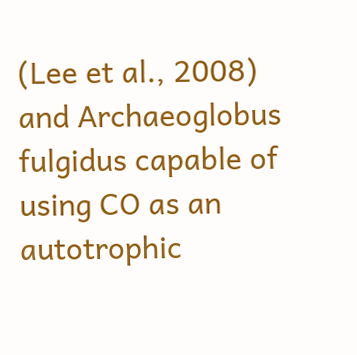(Lee et al., 2008) and Archaeoglobus fulgidus capable of using CO as an autotrophic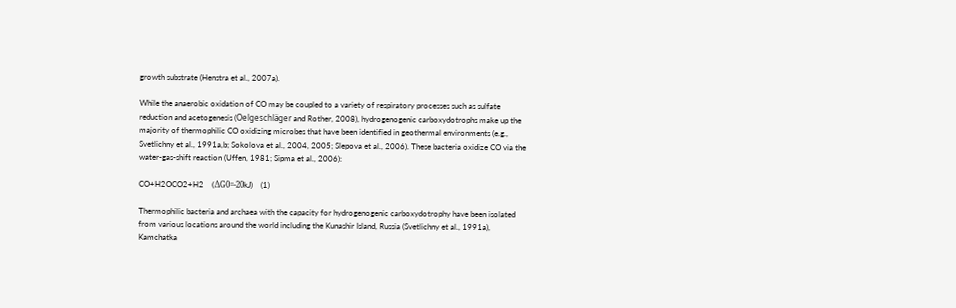growth substrate (Henstra et al., 2007a).

While the anaerobic oxidation of CO may be coupled to a variety of respiratory processes such as sulfate reduction and acetogenesis (Oelgeschläger and Rother, 2008), hydrogenogenic carboxydotrophs make up the majority of thermophilic CO oxidizing microbes that have been identified in geothermal environments (e.g., Svetlichny et al., 1991a,b; Sokolova et al., 2004, 2005; Slepova et al., 2006). These bacteria oxidize CO via the water-gas-shift reaction (Uffen, 1981; Sipma et al., 2006):

CO+H2OCO2+H2    (ΔG0=-20kJ)    (1)

Thermophilic bacteria and archaea with the capacity for hydrogenogenic carboxydotrophy have been isolated from various locations around the world including the Kunashir Island, Russia (Svetlichny et al., 1991a), Kamchatka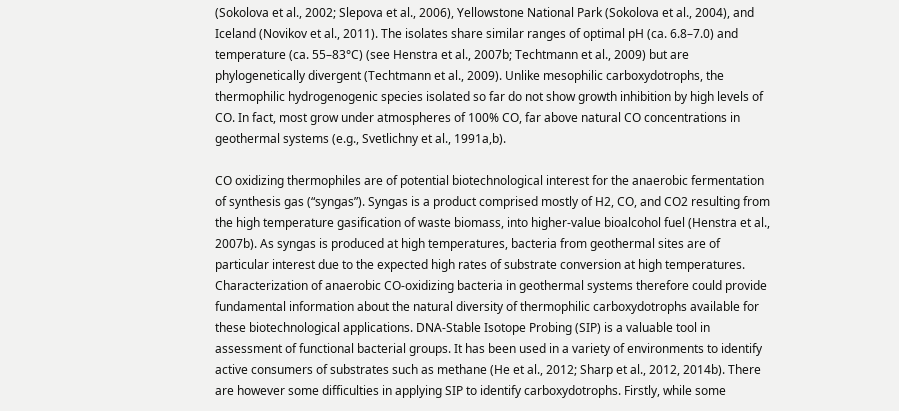(Sokolova et al., 2002; Slepova et al., 2006), Yellowstone National Park (Sokolova et al., 2004), and Iceland (Novikov et al., 2011). The isolates share similar ranges of optimal pH (ca. 6.8–7.0) and temperature (ca. 55–83°C) (see Henstra et al., 2007b; Techtmann et al., 2009) but are phylogenetically divergent (Techtmann et al., 2009). Unlike mesophilic carboxydotrophs, the thermophilic hydrogenogenic species isolated so far do not show growth inhibition by high levels of CO. In fact, most grow under atmospheres of 100% CO, far above natural CO concentrations in geothermal systems (e.g., Svetlichny et al., 1991a,b).

CO oxidizing thermophiles are of potential biotechnological interest for the anaerobic fermentation of synthesis gas (“syngas”). Syngas is a product comprised mostly of H2, CO, and CO2 resulting from the high temperature gasification of waste biomass, into higher-value bioalcohol fuel (Henstra et al., 2007b). As syngas is produced at high temperatures, bacteria from geothermal sites are of particular interest due to the expected high rates of substrate conversion at high temperatures. Characterization of anaerobic CO-oxidizing bacteria in geothermal systems therefore could provide fundamental information about the natural diversity of thermophilic carboxydotrophs available for these biotechnological applications. DNA-Stable Isotope Probing (SIP) is a valuable tool in assessment of functional bacterial groups. It has been used in a variety of environments to identify active consumers of substrates such as methane (He et al., 2012; Sharp et al., 2012, 2014b). There are however some difficulties in applying SIP to identify carboxydotrophs. Firstly, while some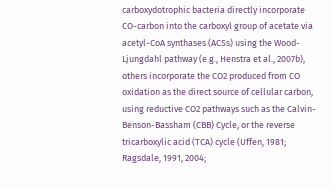carboxydotrophic bacteria directly incorporate CO-carbon into the carboxyl group of acetate via acetyl-CoA synthases (ACSs) using the Wood-Ljungdahl pathway (e.g., Henstra et al., 2007b), others incorporate the CO2 produced from CO oxidation as the direct source of cellular carbon, using reductive CO2 pathways such as the Calvin-Benson-Bassham (CBB) Cycle, or the reverse tricarboxylic acid (TCA) cycle (Uffen, 1981; Ragsdale, 1991, 2004;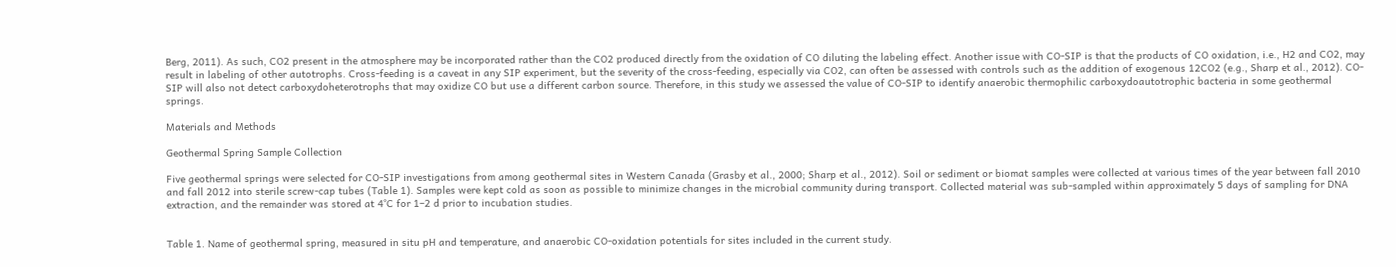Berg, 2011). As such, CO2 present in the atmosphere may be incorporated rather than the CO2 produced directly from the oxidation of CO diluting the labeling effect. Another issue with CO-SIP is that the products of CO oxidation, i.e., H2 and CO2, may result in labeling of other autotrophs. Cross-feeding is a caveat in any SIP experiment, but the severity of the cross-feeding, especially via CO2, can often be assessed with controls such as the addition of exogenous 12CO2 (e.g., Sharp et al., 2012). CO-SIP will also not detect carboxydoheterotrophs that may oxidize CO but use a different carbon source. Therefore, in this study we assessed the value of CO-SIP to identify anaerobic thermophilic carboxydoautotrophic bacteria in some geothermal springs.

Materials and Methods

Geothermal Spring Sample Collection

Five geothermal springs were selected for CO-SIP investigations from among geothermal sites in Western Canada (Grasby et al., 2000; Sharp et al., 2012). Soil or sediment or biomat samples were collected at various times of the year between fall 2010 and fall 2012 into sterile screw-cap tubes (Table 1). Samples were kept cold as soon as possible to minimize changes in the microbial community during transport. Collected material was sub-sampled within approximately 5 days of sampling for DNA extraction, and the remainder was stored at 4°C for 1–2 d prior to incubation studies.


Table 1. Name of geothermal spring, measured in situ pH and temperature, and anaerobic CO-oxidation potentials for sites included in the current study.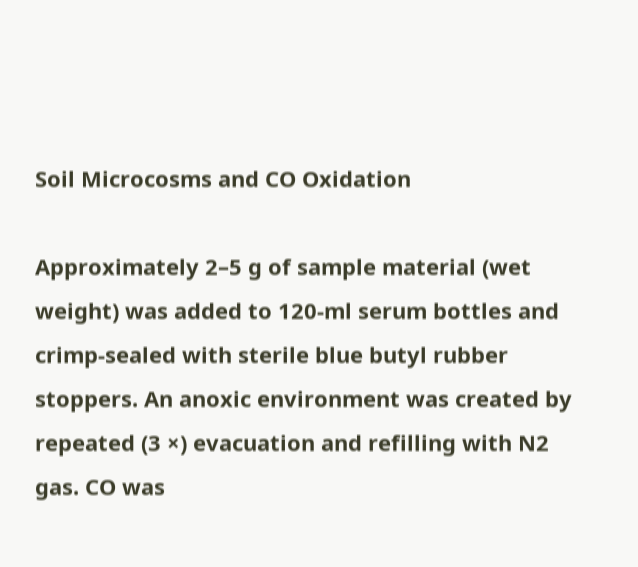Soil Microcosms and CO Oxidation

Approximately 2–5 g of sample material (wet weight) was added to 120-ml serum bottles and crimp-sealed with sterile blue butyl rubber stoppers. An anoxic environment was created by repeated (3 ×) evacuation and refilling with N2 gas. CO was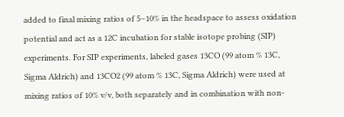added to final mixing ratios of 5–10% in the headspace to assess oxidation potential and act as a 12C incubation for stable isotope probing (SIP) experiments. For SIP experiments, labeled gases 13CO (99 atom % 13C, Sigma Aldrich) and 13CO2 (99 atom % 13C, Sigma Aldrich) were used at mixing ratios of 10% v/v, both separately and in combination with non-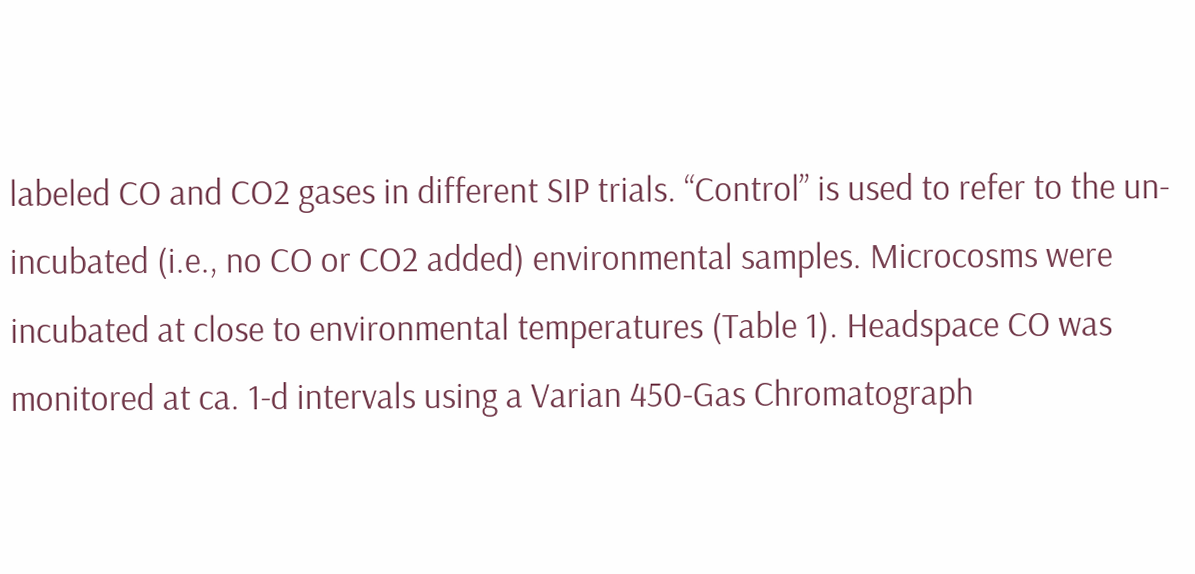labeled CO and CO2 gases in different SIP trials. “Control” is used to refer to the un-incubated (i.e., no CO or CO2 added) environmental samples. Microcosms were incubated at close to environmental temperatures (Table 1). Headspace CO was monitored at ca. 1-d intervals using a Varian 450-Gas Chromatograph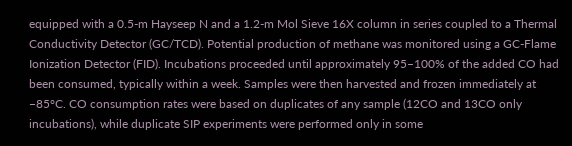equipped with a 0.5-m Hayseep N and a 1.2-m Mol Sieve 16X column in series coupled to a Thermal Conductivity Detector (GC/TCD). Potential production of methane was monitored using a GC-Flame Ionization Detector (FID). Incubations proceeded until approximately 95–100% of the added CO had been consumed, typically within a week. Samples were then harvested and frozen immediately at −85°C. CO consumption rates were based on duplicates of any sample (12CO and 13CO only incubations), while duplicate SIP experiments were performed only in some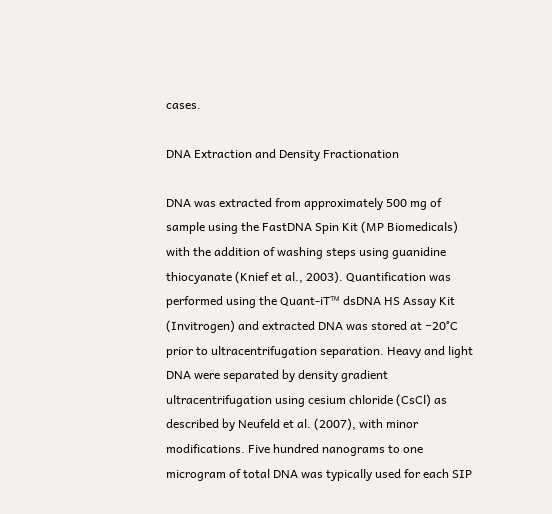cases.

DNA Extraction and Density Fractionation

DNA was extracted from approximately 500 mg of sample using the FastDNA Spin Kit (MP Biomedicals) with the addition of washing steps using guanidine thiocyanate (Knief et al., 2003). Quantification was performed using the Quant-iT™ dsDNA HS Assay Kit (Invitrogen) and extracted DNA was stored at −20°C prior to ultracentrifugation separation. Heavy and light DNA were separated by density gradient ultracentrifugation using cesium chloride (CsCl) as described by Neufeld et al. (2007), with minor modifications. Five hundred nanograms to one microgram of total DNA was typically used for each SIP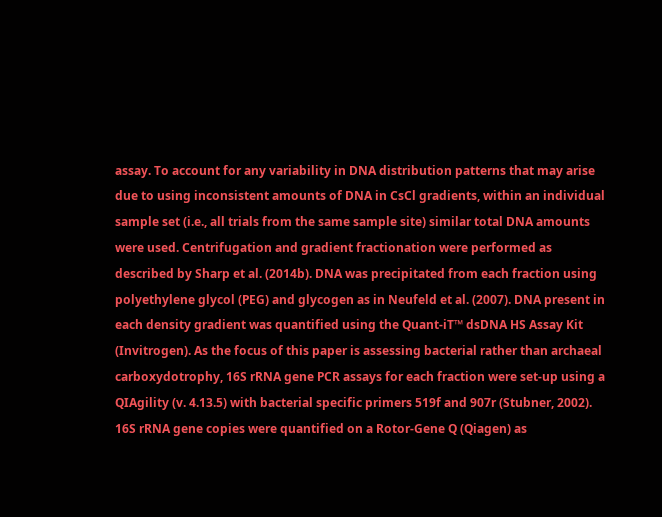assay. To account for any variability in DNA distribution patterns that may arise due to using inconsistent amounts of DNA in CsCl gradients, within an individual sample set (i.e., all trials from the same sample site) similar total DNA amounts were used. Centrifugation and gradient fractionation were performed as described by Sharp et al. (2014b). DNA was precipitated from each fraction using polyethylene glycol (PEG) and glycogen as in Neufeld et al. (2007). DNA present in each density gradient was quantified using the Quant-iT™ dsDNA HS Assay Kit (Invitrogen). As the focus of this paper is assessing bacterial rather than archaeal carboxydotrophy, 16S rRNA gene PCR assays for each fraction were set-up using a QIAgility (v. 4.13.5) with bacterial specific primers 519f and 907r (Stubner, 2002). 16S rRNA gene copies were quantified on a Rotor-Gene Q (Qiagen) as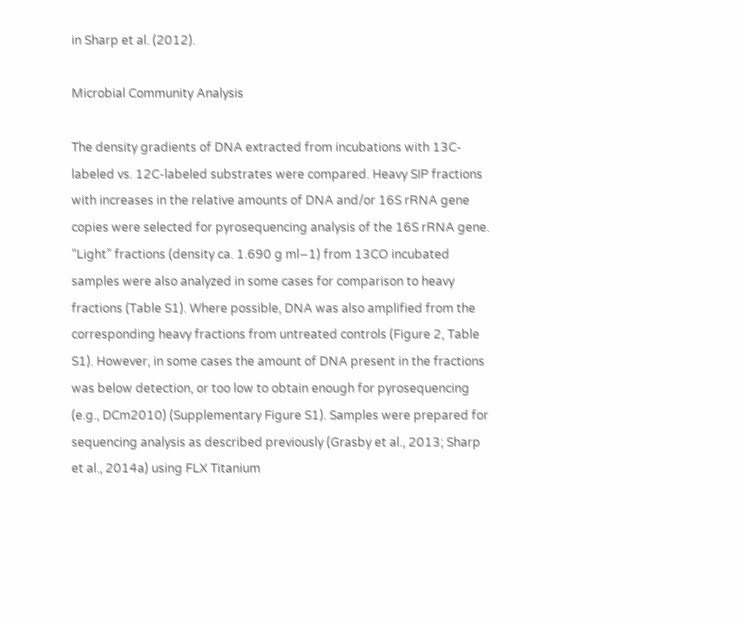in Sharp et al. (2012).

Microbial Community Analysis

The density gradients of DNA extracted from incubations with 13C-labeled vs. 12C-labeled substrates were compared. Heavy SIP fractions with increases in the relative amounts of DNA and/or 16S rRNA gene copies were selected for pyrosequencing analysis of the 16S rRNA gene. “Light” fractions (density ca. 1.690 g ml−1) from 13CO incubated samples were also analyzed in some cases for comparison to heavy fractions (Table S1). Where possible, DNA was also amplified from the corresponding heavy fractions from untreated controls (Figure 2, Table S1). However, in some cases the amount of DNA present in the fractions was below detection, or too low to obtain enough for pyrosequencing (e.g., DCm2010) (Supplementary Figure S1). Samples were prepared for sequencing analysis as described previously (Grasby et al., 2013; Sharp et al., 2014a) using FLX Titanium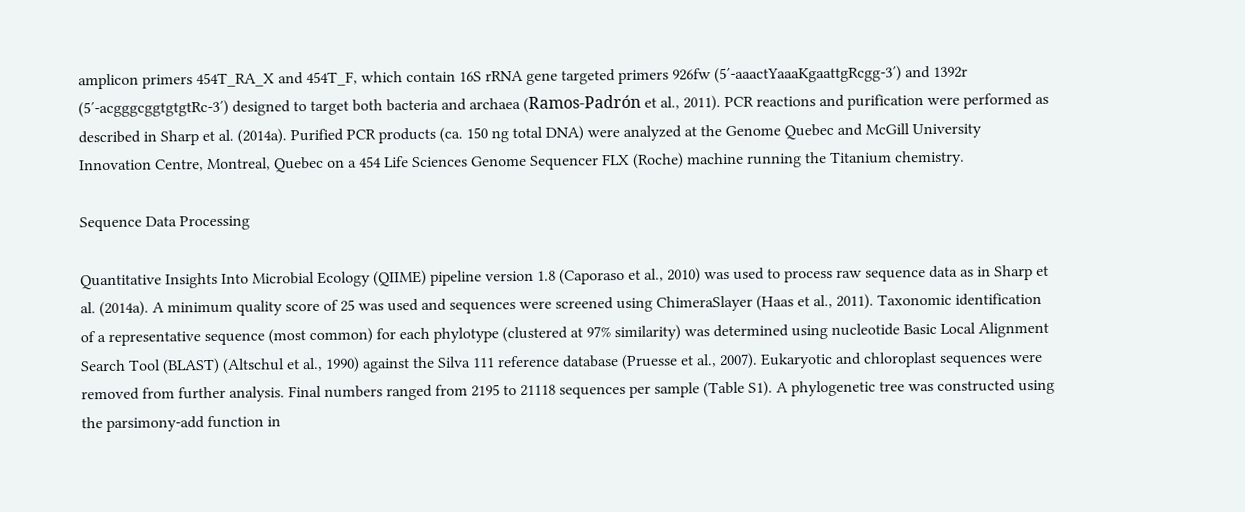amplicon primers 454T_RA_X and 454T_F, which contain 16S rRNA gene targeted primers 926fw (5′-aaactYaaaKgaattgRcgg-3′) and 1392r (5′-acgggcggtgtgtRc-3′) designed to target both bacteria and archaea (Ramos-Padrón et al., 2011). PCR reactions and purification were performed as described in Sharp et al. (2014a). Purified PCR products (ca. 150 ng total DNA) were analyzed at the Genome Quebec and McGill University Innovation Centre, Montreal, Quebec on a 454 Life Sciences Genome Sequencer FLX (Roche) machine running the Titanium chemistry.

Sequence Data Processing

Quantitative Insights Into Microbial Ecology (QIIME) pipeline version 1.8 (Caporaso et al., 2010) was used to process raw sequence data as in Sharp et al. (2014a). A minimum quality score of 25 was used and sequences were screened using ChimeraSlayer (Haas et al., 2011). Taxonomic identification of a representative sequence (most common) for each phylotype (clustered at 97% similarity) was determined using nucleotide Basic Local Alignment Search Tool (BLAST) (Altschul et al., 1990) against the Silva 111 reference database (Pruesse et al., 2007). Eukaryotic and chloroplast sequences were removed from further analysis. Final numbers ranged from 2195 to 21118 sequences per sample (Table S1). A phylogenetic tree was constructed using the parsimony-add function in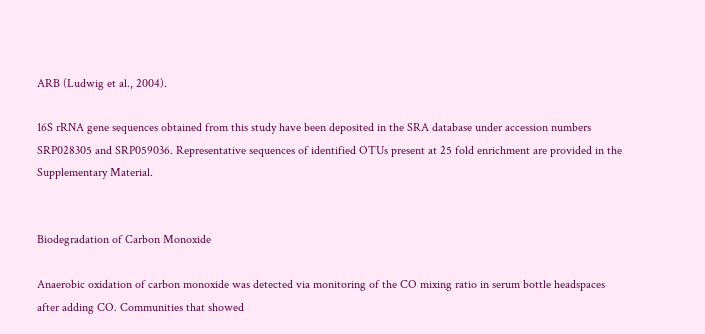ARB (Ludwig et al., 2004).

16S rRNA gene sequences obtained from this study have been deposited in the SRA database under accession numbers SRP028305 and SRP059036. Representative sequences of identified OTUs present at 25 fold enrichment are provided in the Supplementary Material.


Biodegradation of Carbon Monoxide

Anaerobic oxidation of carbon monoxide was detected via monitoring of the CO mixing ratio in serum bottle headspaces after adding CO. Communities that showed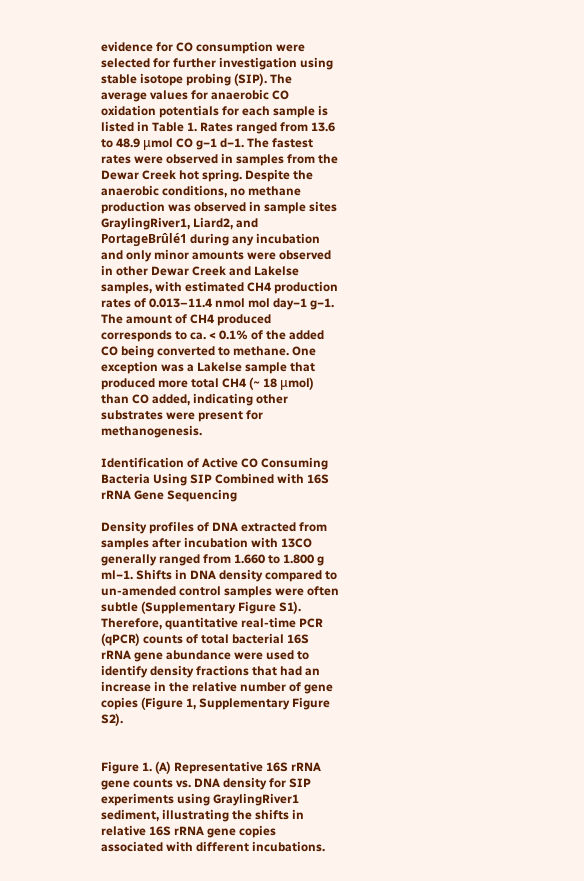evidence for CO consumption were selected for further investigation using stable isotope probing (SIP). The average values for anaerobic CO oxidation potentials for each sample is listed in Table 1. Rates ranged from 13.6 to 48.9 μmol CO g−1 d−1. The fastest rates were observed in samples from the Dewar Creek hot spring. Despite the anaerobic conditions, no methane production was observed in sample sites GraylingRiver1, Liard2, and PortageBrûlé1 during any incubation and only minor amounts were observed in other Dewar Creek and Lakelse samples, with estimated CH4 production rates of 0.013–11.4 nmol mol day−1 g−1. The amount of CH4 produced corresponds to ca. < 0.1% of the added CO being converted to methane. One exception was a Lakelse sample that produced more total CH4 (~ 18 μmol) than CO added, indicating other substrates were present for methanogenesis.

Identification of Active CO Consuming Bacteria Using SIP Combined with 16S rRNA Gene Sequencing

Density profiles of DNA extracted from samples after incubation with 13CO generally ranged from 1.660 to 1.800 g ml−1. Shifts in DNA density compared to un-amended control samples were often subtle (Supplementary Figure S1). Therefore, quantitative real-time PCR (qPCR) counts of total bacterial 16S rRNA gene abundance were used to identify density fractions that had an increase in the relative number of gene copies (Figure 1, Supplementary Figure S2).


Figure 1. (A) Representative 16S rRNA gene counts vs. DNA density for SIP experiments using GraylingRiver1 sediment, illustrating the shifts in relative 16S rRNA gene copies associated with different incubations.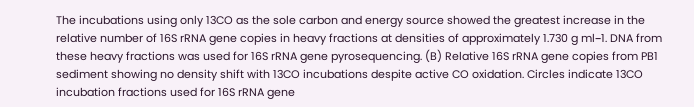The incubations using only 13CO as the sole carbon and energy source showed the greatest increase in the relative number of 16S rRNA gene copies in heavy fractions at densities of approximately 1.730 g ml−1. DNA from these heavy fractions was used for 16S rRNA gene pyrosequencing. (B) Relative 16S rRNA gene copies from PB1 sediment showing no density shift with 13CO incubations despite active CO oxidation. Circles indicate 13CO incubation fractions used for 16S rRNA gene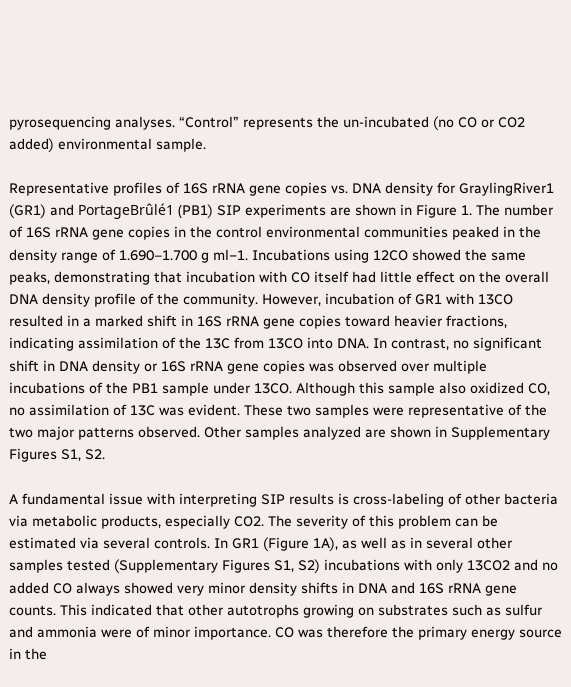pyrosequencing analyses. “Control” represents the un-incubated (no CO or CO2 added) environmental sample.

Representative profiles of 16S rRNA gene copies vs. DNA density for GraylingRiver1 (GR1) and PortageBrûlé1 (PB1) SIP experiments are shown in Figure 1. The number of 16S rRNA gene copies in the control environmental communities peaked in the density range of 1.690–1.700 g ml−1. Incubations using 12CO showed the same peaks, demonstrating that incubation with CO itself had little effect on the overall DNA density profile of the community. However, incubation of GR1 with 13CO resulted in a marked shift in 16S rRNA gene copies toward heavier fractions, indicating assimilation of the 13C from 13CO into DNA. In contrast, no significant shift in DNA density or 16S rRNA gene copies was observed over multiple incubations of the PB1 sample under 13CO. Although this sample also oxidized CO, no assimilation of 13C was evident. These two samples were representative of the two major patterns observed. Other samples analyzed are shown in Supplementary Figures S1, S2.

A fundamental issue with interpreting SIP results is cross-labeling of other bacteria via metabolic products, especially CO2. The severity of this problem can be estimated via several controls. In GR1 (Figure 1A), as well as in several other samples tested (Supplementary Figures S1, S2) incubations with only 13CO2 and no added CO always showed very minor density shifts in DNA and 16S rRNA gene counts. This indicated that other autotrophs growing on substrates such as sulfur and ammonia were of minor importance. CO was therefore the primary energy source in the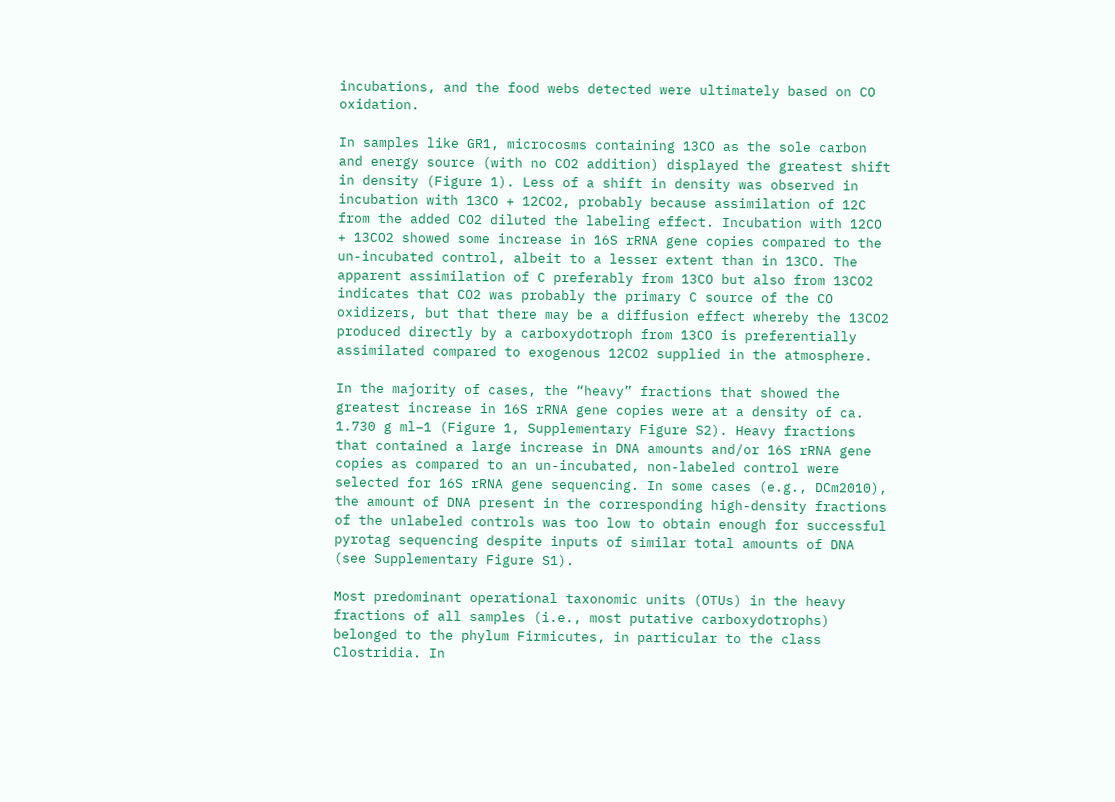incubations, and the food webs detected were ultimately based on CO oxidation.

In samples like GR1, microcosms containing 13CO as the sole carbon and energy source (with no CO2 addition) displayed the greatest shift in density (Figure 1). Less of a shift in density was observed in incubation with 13CO + 12CO2, probably because assimilation of 12C from the added CO2 diluted the labeling effect. Incubation with 12CO + 13CO2 showed some increase in 16S rRNA gene copies compared to the un-incubated control, albeit to a lesser extent than in 13CO. The apparent assimilation of C preferably from 13CO but also from 13CO2 indicates that CO2 was probably the primary C source of the CO oxidizers, but that there may be a diffusion effect whereby the 13CO2 produced directly by a carboxydotroph from 13CO is preferentially assimilated compared to exogenous 12CO2 supplied in the atmosphere.

In the majority of cases, the “heavy” fractions that showed the greatest increase in 16S rRNA gene copies were at a density of ca. 1.730 g ml−1 (Figure 1, Supplementary Figure S2). Heavy fractions that contained a large increase in DNA amounts and/or 16S rRNA gene copies as compared to an un-incubated, non-labeled control were selected for 16S rRNA gene sequencing. In some cases (e.g., DCm2010), the amount of DNA present in the corresponding high-density fractions of the unlabeled controls was too low to obtain enough for successful pyrotag sequencing despite inputs of similar total amounts of DNA (see Supplementary Figure S1).

Most predominant operational taxonomic units (OTUs) in the heavy fractions of all samples (i.e., most putative carboxydotrophs) belonged to the phylum Firmicutes, in particular to the class Clostridia. In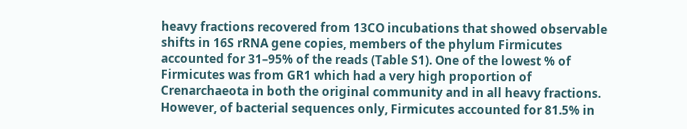heavy fractions recovered from 13CO incubations that showed observable shifts in 16S rRNA gene copies, members of the phylum Firmicutes accounted for 31–95% of the reads (Table S1). One of the lowest % of Firmicutes was from GR1 which had a very high proportion of Crenarchaeota in both the original community and in all heavy fractions. However, of bacterial sequences only, Firmicutes accounted for 81.5% in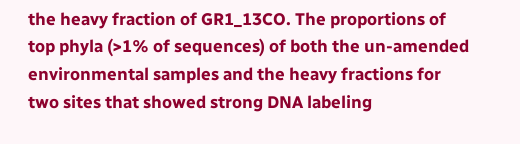the heavy fraction of GR1_13CO. The proportions of top phyla (>1% of sequences) of both the un-amended environmental samples and the heavy fractions for two sites that showed strong DNA labeling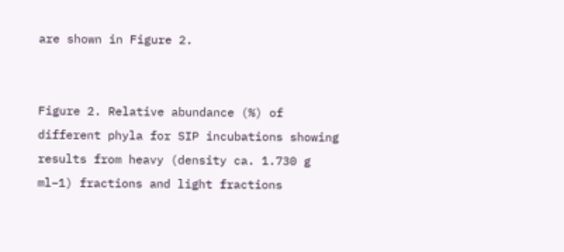are shown in Figure 2.


Figure 2. Relative abundance (%) of different phyla for SIP incubations showing results from heavy (density ca. 1.730 g ml−1) fractions and light fractions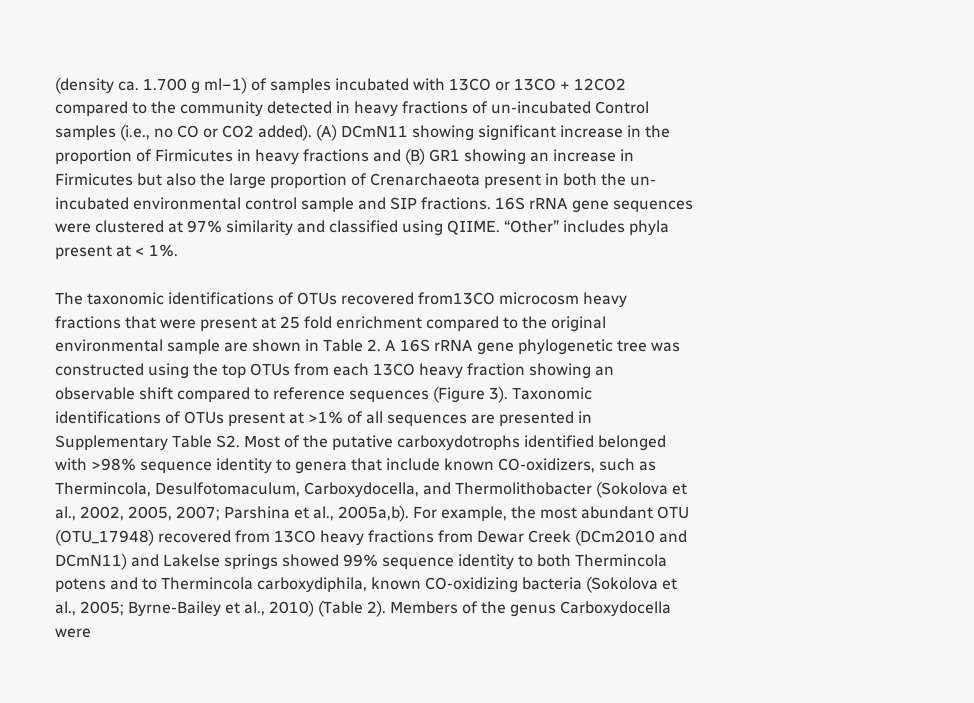(density ca. 1.700 g ml−1) of samples incubated with 13CO or 13CO + 12CO2 compared to the community detected in heavy fractions of un-incubated Control samples (i.e., no CO or CO2 added). (A) DCmN11 showing significant increase in the proportion of Firmicutes in heavy fractions and (B) GR1 showing an increase in Firmicutes but also the large proportion of Crenarchaeota present in both the un-incubated environmental control sample and SIP fractions. 16S rRNA gene sequences were clustered at 97% similarity and classified using QIIME. “Other” includes phyla present at < 1%.

The taxonomic identifications of OTUs recovered from13CO microcosm heavy fractions that were present at 25 fold enrichment compared to the original environmental sample are shown in Table 2. A 16S rRNA gene phylogenetic tree was constructed using the top OTUs from each 13CO heavy fraction showing an observable shift compared to reference sequences (Figure 3). Taxonomic identifications of OTUs present at >1% of all sequences are presented in Supplementary Table S2. Most of the putative carboxydotrophs identified belonged with >98% sequence identity to genera that include known CO-oxidizers, such as Thermincola, Desulfotomaculum, Carboxydocella, and Thermolithobacter (Sokolova et al., 2002, 2005, 2007; Parshina et al., 2005a,b). For example, the most abundant OTU (OTU_17948) recovered from 13CO heavy fractions from Dewar Creek (DCm2010 and DCmN11) and Lakelse springs showed 99% sequence identity to both Thermincola potens and to Thermincola carboxydiphila, known CO-oxidizing bacteria (Sokolova et al., 2005; Byrne-Bailey et al., 2010) (Table 2). Members of the genus Carboxydocella were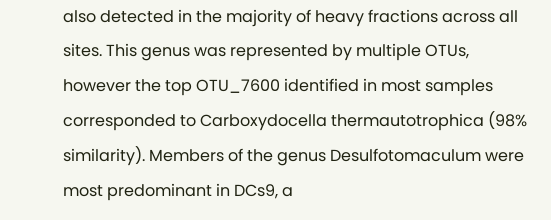also detected in the majority of heavy fractions across all sites. This genus was represented by multiple OTUs, however the top OTU_7600 identified in most samples corresponded to Carboxydocella thermautotrophica (98% similarity). Members of the genus Desulfotomaculum were most predominant in DCs9, a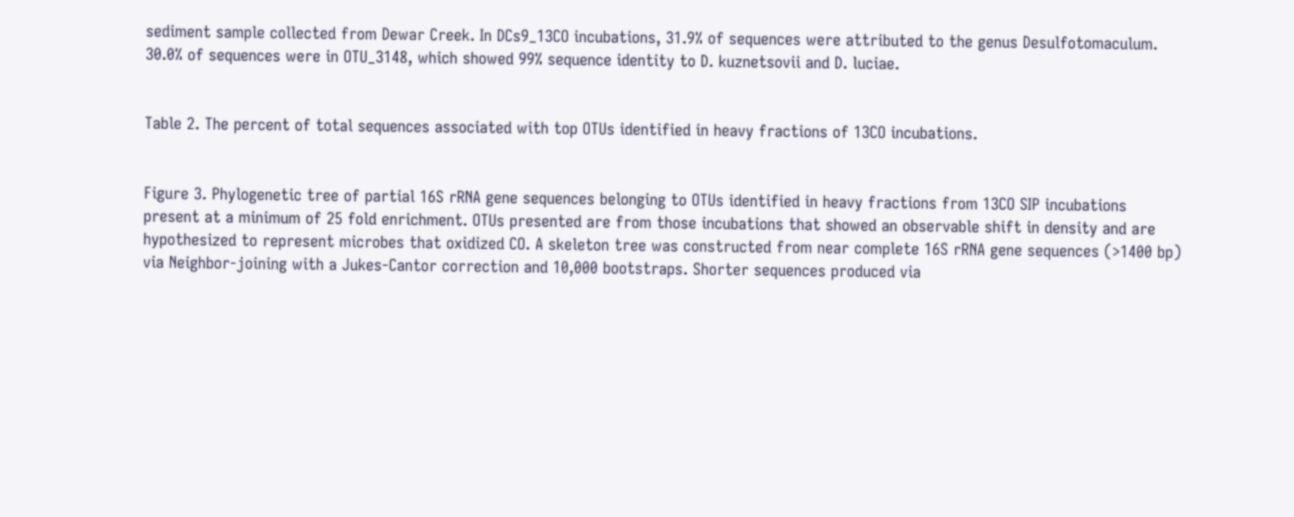sediment sample collected from Dewar Creek. In DCs9_13CO incubations, 31.9% of sequences were attributed to the genus Desulfotomaculum. 30.0% of sequences were in OTU_3148, which showed 99% sequence identity to D. kuznetsovii and D. luciae.


Table 2. The percent of total sequences associated with top OTUs identified in heavy fractions of 13CO incubations.


Figure 3. Phylogenetic tree of partial 16S rRNA gene sequences belonging to OTUs identified in heavy fractions from 13CO SIP incubations present at a minimum of 25 fold enrichment. OTUs presented are from those incubations that showed an observable shift in density and are hypothesized to represent microbes that oxidized CO. A skeleton tree was constructed from near complete 16S rRNA gene sequences (>1400 bp) via Neighbor-joining with a Jukes-Cantor correction and 10,000 bootstraps. Shorter sequences produced via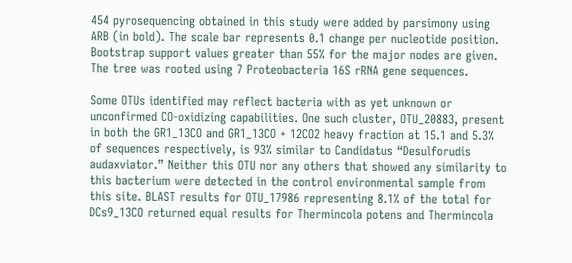454 pyrosequencing obtained in this study were added by parsimony using ARB (in bold). The scale bar represents 0.1 change per nucleotide position. Bootstrap support values greater than 55% for the major nodes are given. The tree was rooted using 7 Proteobacteria 16S rRNA gene sequences.

Some OTUs identified may reflect bacteria with as yet unknown or unconfirmed CO-oxidizing capabilities. One such cluster, OTU_20883, present in both the GR1_13CO and GR1_13CO + 12CO2 heavy fraction at 15.1 and 5.3% of sequences respectively, is 93% similar to Candidatus “Desulforudis audaxviator.” Neither this OTU nor any others that showed any similarity to this bacterium were detected in the control environmental sample from this site. BLAST results for OTU_17986 representing 8.1% of the total for DCs9_13CO returned equal results for Thermincola potens and Thermincola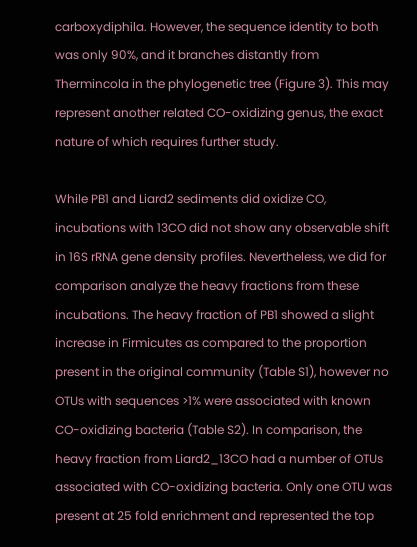carboxydiphila. However, the sequence identity to both was only 90%, and it branches distantly from Thermincola in the phylogenetic tree (Figure 3). This may represent another related CO-oxidizing genus, the exact nature of which requires further study.

While PB1 and Liard2 sediments did oxidize CO, incubations with 13CO did not show any observable shift in 16S rRNA gene density profiles. Nevertheless, we did for comparison analyze the heavy fractions from these incubations. The heavy fraction of PB1 showed a slight increase in Firmicutes as compared to the proportion present in the original community (Table S1), however no OTUs with sequences >1% were associated with known CO-oxidizing bacteria (Table S2). In comparison, the heavy fraction from Liard2_13CO had a number of OTUs associated with CO-oxidizing bacteria. Only one OTU was present at 25 fold enrichment and represented the top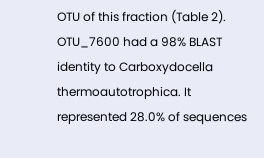OTU of this fraction (Table 2). OTU_7600 had a 98% BLAST identity to Carboxydocella thermoautotrophica. It represented 28.0% of sequences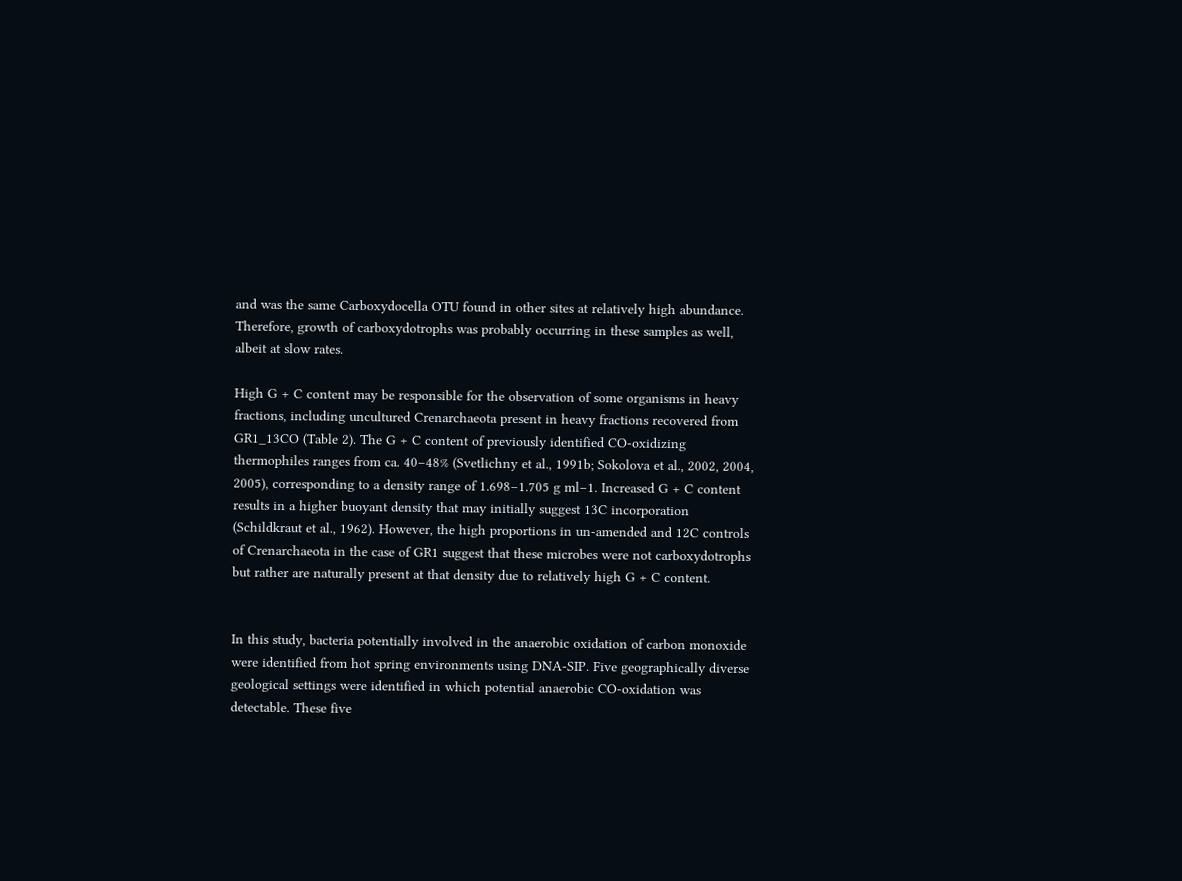and was the same Carboxydocella OTU found in other sites at relatively high abundance. Therefore, growth of carboxydotrophs was probably occurring in these samples as well, albeit at slow rates.

High G + C content may be responsible for the observation of some organisms in heavy fractions, including uncultured Crenarchaeota present in heavy fractions recovered from GR1_13CO (Table 2). The G + C content of previously identified CO-oxidizing thermophiles ranges from ca. 40–48% (Svetlichny et al., 1991b; Sokolova et al., 2002, 2004, 2005), corresponding to a density range of 1.698–1.705 g ml−1. Increased G + C content results in a higher buoyant density that may initially suggest 13C incorporation (Schildkraut et al., 1962). However, the high proportions in un-amended and 12C controls of Crenarchaeota in the case of GR1 suggest that these microbes were not carboxydotrophs but rather are naturally present at that density due to relatively high G + C content.


In this study, bacteria potentially involved in the anaerobic oxidation of carbon monoxide were identified from hot spring environments using DNA-SIP. Five geographically diverse geological settings were identified in which potential anaerobic CO-oxidation was detectable. These five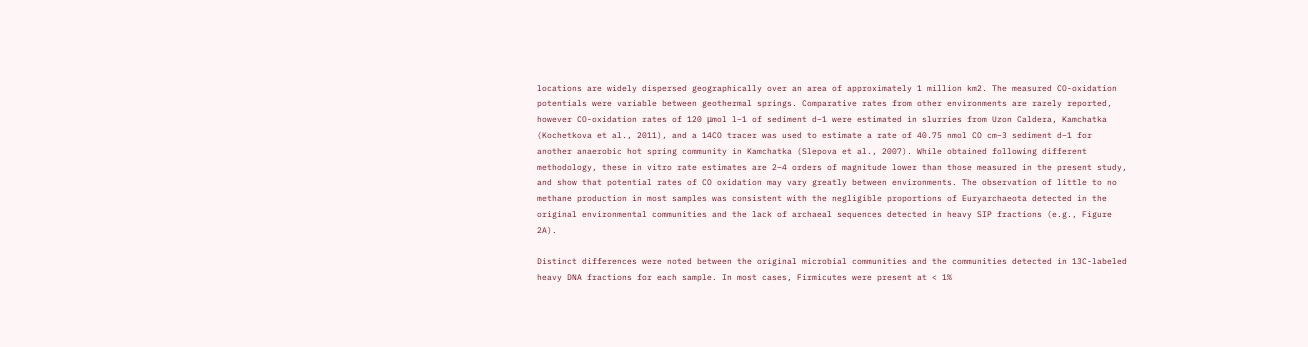locations are widely dispersed geographically over an area of approximately 1 million km2. The measured CO-oxidation potentials were variable between geothermal springs. Comparative rates from other environments are rarely reported, however CO-oxidation rates of 120 μmol l−1 of sediment d−1 were estimated in slurries from Uzon Caldera, Kamchatka (Kochetkova et al., 2011), and a 14CO tracer was used to estimate a rate of 40.75 nmol CO cm−3 sediment d−1 for another anaerobic hot spring community in Kamchatka (Slepova et al., 2007). While obtained following different methodology, these in vitro rate estimates are 2–4 orders of magnitude lower than those measured in the present study, and show that potential rates of CO oxidation may vary greatly between environments. The observation of little to no methane production in most samples was consistent with the negligible proportions of Euryarchaeota detected in the original environmental communities and the lack of archaeal sequences detected in heavy SIP fractions (e.g., Figure 2A).

Distinct differences were noted between the original microbial communities and the communities detected in 13C-labeled heavy DNA fractions for each sample. In most cases, Firmicutes were present at < 1%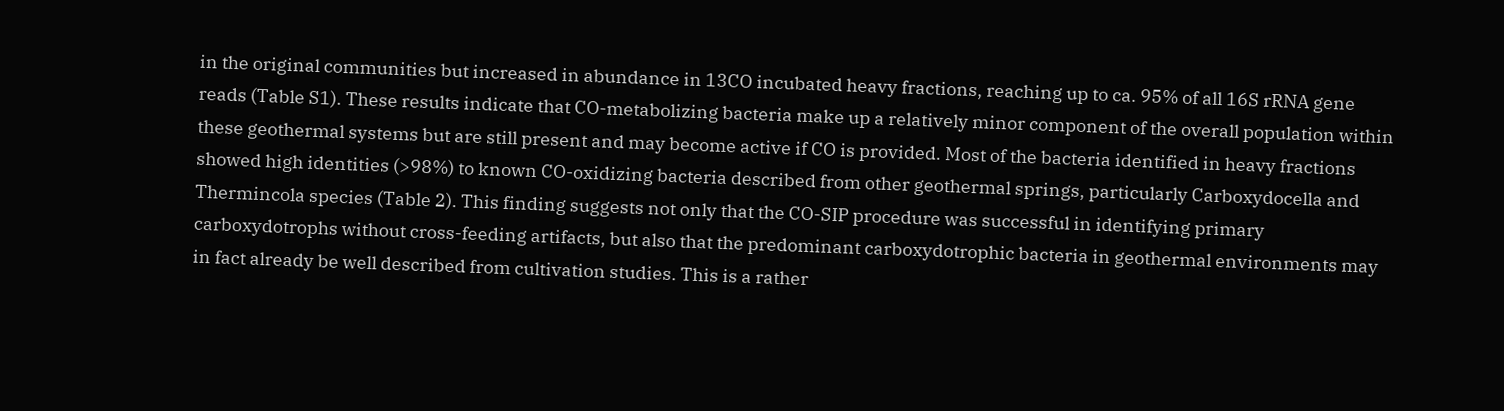in the original communities but increased in abundance in 13CO incubated heavy fractions, reaching up to ca. 95% of all 16S rRNA gene reads (Table S1). These results indicate that CO-metabolizing bacteria make up a relatively minor component of the overall population within these geothermal systems but are still present and may become active if CO is provided. Most of the bacteria identified in heavy fractions showed high identities (>98%) to known CO-oxidizing bacteria described from other geothermal springs, particularly Carboxydocella and Thermincola species (Table 2). This finding suggests not only that the CO-SIP procedure was successful in identifying primary carboxydotrophs without cross-feeding artifacts, but also that the predominant carboxydotrophic bacteria in geothermal environments may in fact already be well described from cultivation studies. This is a rather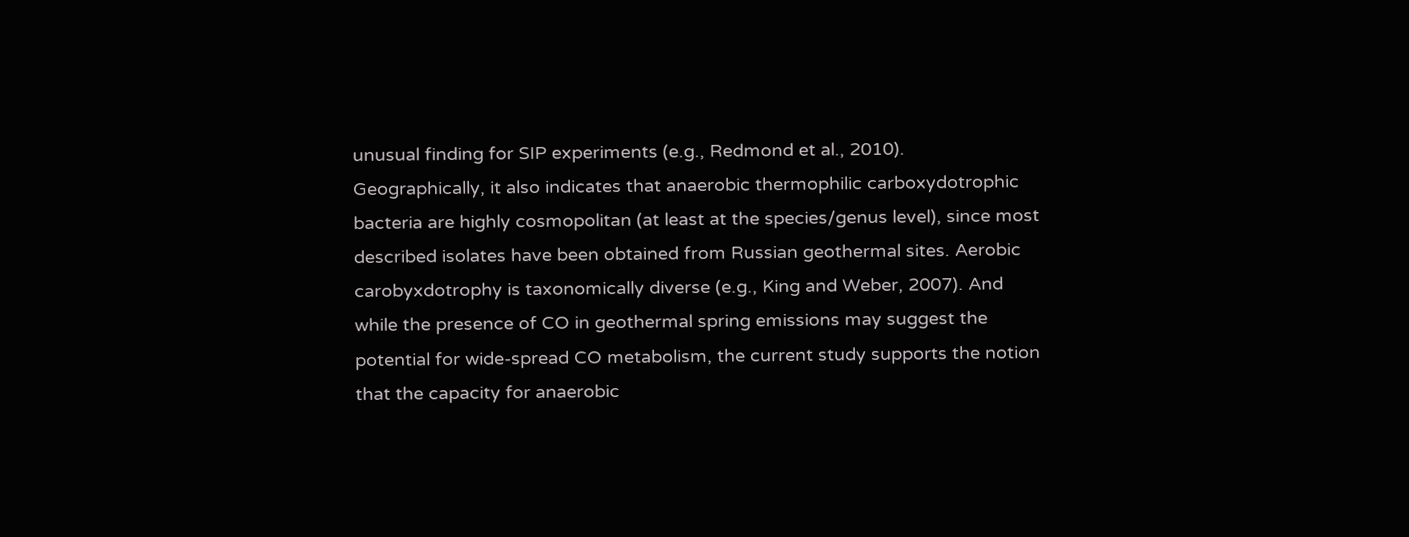unusual finding for SIP experiments (e.g., Redmond et al., 2010). Geographically, it also indicates that anaerobic thermophilic carboxydotrophic bacteria are highly cosmopolitan (at least at the species/genus level), since most described isolates have been obtained from Russian geothermal sites. Aerobic carobyxdotrophy is taxonomically diverse (e.g., King and Weber, 2007). And while the presence of CO in geothermal spring emissions may suggest the potential for wide-spread CO metabolism, the current study supports the notion that the capacity for anaerobic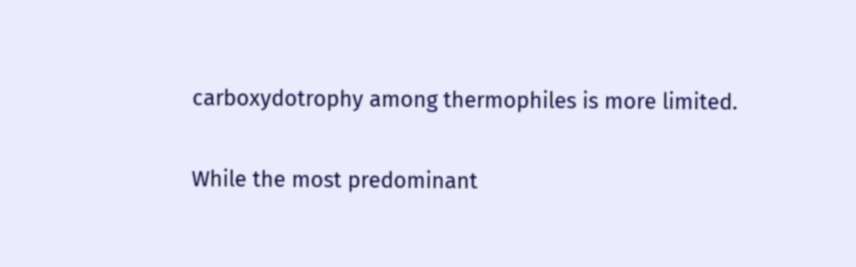carboxydotrophy among thermophiles is more limited.

While the most predominant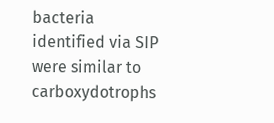bacteria identified via SIP were similar to carboxydotrophs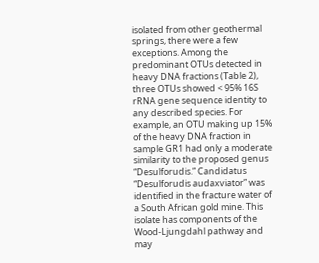isolated from other geothermal springs, there were a few exceptions. Among the predominant OTUs detected in heavy DNA fractions (Table 2), three OTUs showed < 95% 16S rRNA gene sequence identity to any described species. For example, an OTU making up 15% of the heavy DNA fraction in sample GR1 had only a moderate similarity to the proposed genus “Desulforudis.” Candidatus “Desulforudis audaxviator” was identified in the fracture water of a South African gold mine. This isolate has components of the Wood-Ljungdahl pathway and may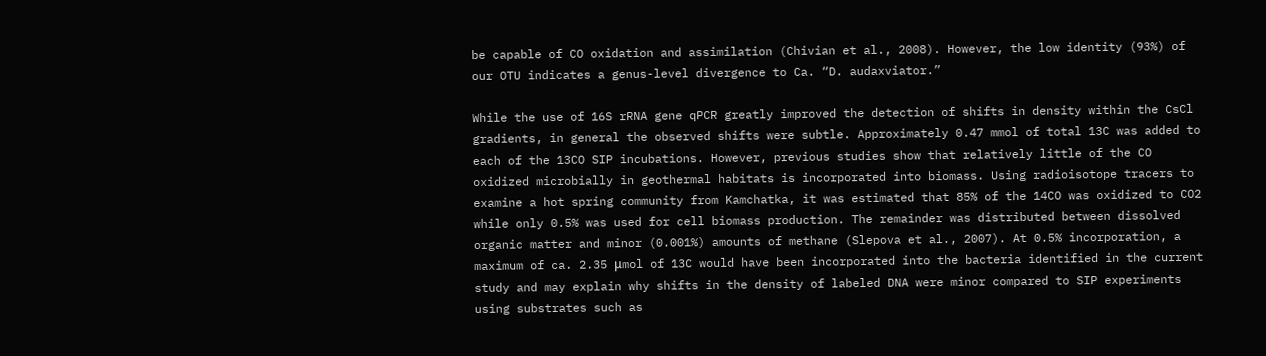be capable of CO oxidation and assimilation (Chivian et al., 2008). However, the low identity (93%) of our OTU indicates a genus-level divergence to Ca. “D. audaxviator.”

While the use of 16S rRNA gene qPCR greatly improved the detection of shifts in density within the CsCl gradients, in general the observed shifts were subtle. Approximately 0.47 mmol of total 13C was added to each of the 13CO SIP incubations. However, previous studies show that relatively little of the CO oxidized microbially in geothermal habitats is incorporated into biomass. Using radioisotope tracers to examine a hot spring community from Kamchatka, it was estimated that 85% of the 14CO was oxidized to CO2 while only 0.5% was used for cell biomass production. The remainder was distributed between dissolved organic matter and minor (0.001%) amounts of methane (Slepova et al., 2007). At 0.5% incorporation, a maximum of ca. 2.35 μmol of 13C would have been incorporated into the bacteria identified in the current study and may explain why shifts in the density of labeled DNA were minor compared to SIP experiments using substrates such as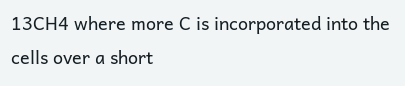13CH4 where more C is incorporated into the cells over a short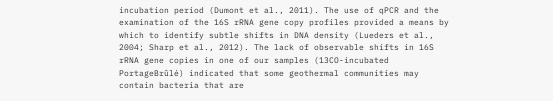incubation period (Dumont et al., 2011). The use of qPCR and the examination of the 16S rRNA gene copy profiles provided a means by which to identify subtle shifts in DNA density (Lueders et al., 2004; Sharp et al., 2012). The lack of observable shifts in 16S rRNA gene copies in one of our samples (13CO-incubated PortageBrûlé) indicated that some geothermal communities may contain bacteria that are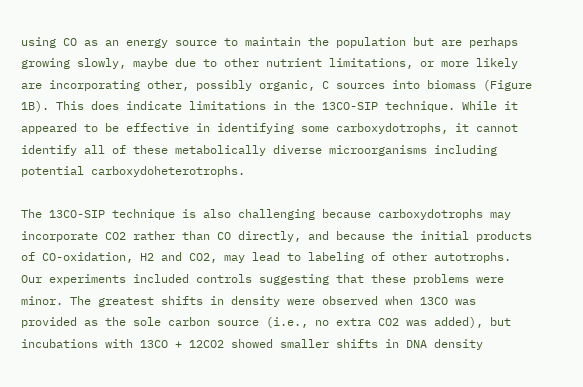using CO as an energy source to maintain the population but are perhaps growing slowly, maybe due to other nutrient limitations, or more likely are incorporating other, possibly organic, C sources into biomass (Figure 1B). This does indicate limitations in the 13CO-SIP technique. While it appeared to be effective in identifying some carboxydotrophs, it cannot identify all of these metabolically diverse microorganisms including potential carboxydoheterotrophs.

The 13CO-SIP technique is also challenging because carboxydotrophs may incorporate CO2 rather than CO directly, and because the initial products of CO-oxidation, H2 and CO2, may lead to labeling of other autotrophs. Our experiments included controls suggesting that these problems were minor. The greatest shifts in density were observed when 13CO was provided as the sole carbon source (i.e., no extra CO2 was added), but incubations with 13CO + 12CO2 showed smaller shifts in DNA density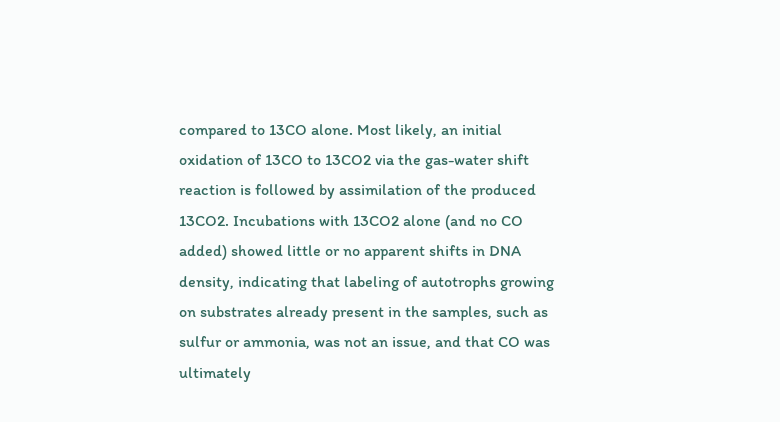compared to 13CO alone. Most likely, an initial oxidation of 13CO to 13CO2 via the gas-water shift reaction is followed by assimilation of the produced 13CO2. Incubations with 13CO2 alone (and no CO added) showed little or no apparent shifts in DNA density, indicating that labeling of autotrophs growing on substrates already present in the samples, such as sulfur or ammonia, was not an issue, and that CO was ultimately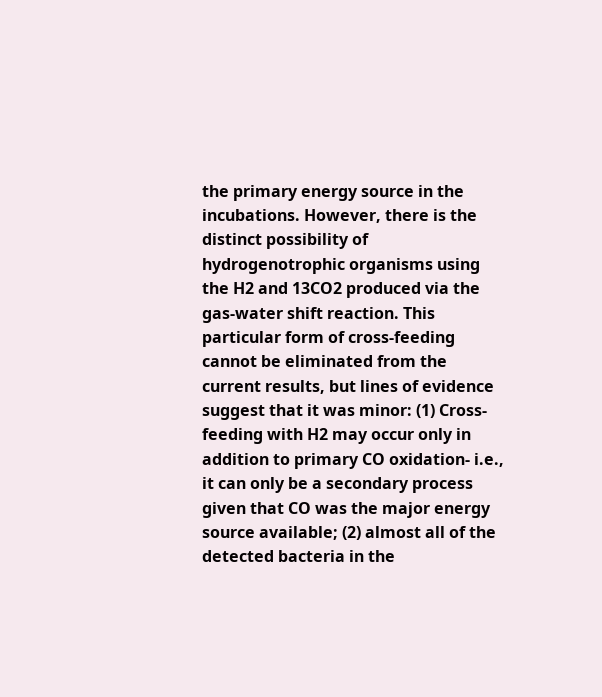the primary energy source in the incubations. However, there is the distinct possibility of hydrogenotrophic organisms using the H2 and 13CO2 produced via the gas-water shift reaction. This particular form of cross-feeding cannot be eliminated from the current results, but lines of evidence suggest that it was minor: (1) Cross-feeding with H2 may occur only in addition to primary CO oxidation- i.e., it can only be a secondary process given that CO was the major energy source available; (2) almost all of the detected bacteria in the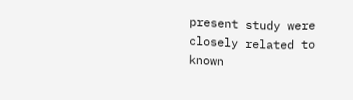present study were closely related to known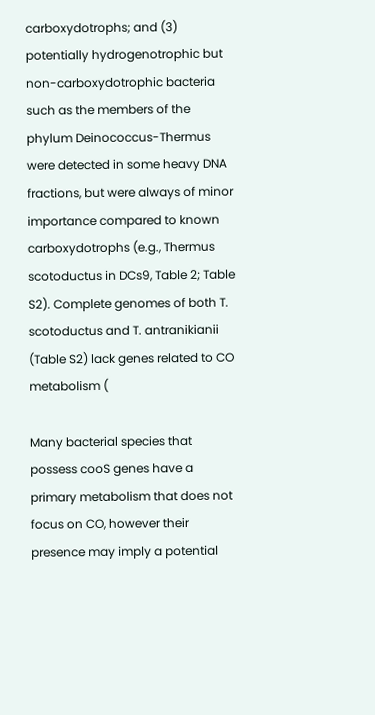carboxydotrophs; and (3) potentially hydrogenotrophic but non-carboxydotrophic bacteria such as the members of the phylum Deinococcus-Thermus were detected in some heavy DNA fractions, but were always of minor importance compared to known carboxydotrophs (e.g., Thermus scotoductus in DCs9, Table 2; Table S2). Complete genomes of both T. scotoductus and T. antranikianii (Table S2) lack genes related to CO metabolism (

Many bacterial species that possess cooS genes have a primary metabolism that does not focus on CO, however their presence may imply a potential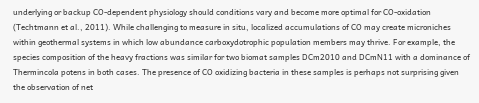underlying or backup CO-dependent physiology should conditions vary and become more optimal for CO-oxidation (Techtmann et al., 2011). While challenging to measure in situ, localized accumulations of CO may create microniches within geothermal systems in which low abundance carboxydotrophic population members may thrive. For example, the species composition of the heavy fractions was similar for two biomat samples DCm2010 and DCmN11 with a dominance of Thermincola potens in both cases. The presence of CO oxidizing bacteria in these samples is perhaps not surprising given the observation of net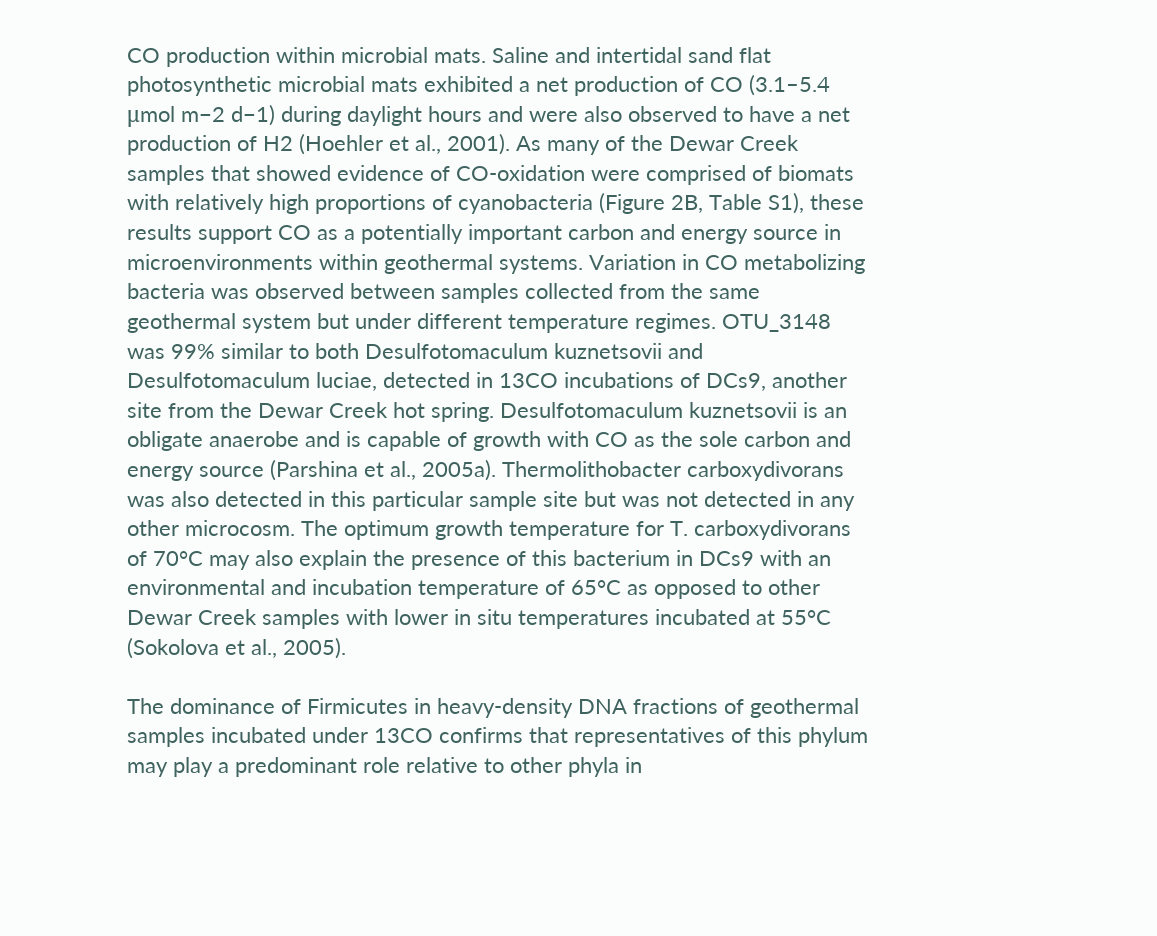CO production within microbial mats. Saline and intertidal sand flat photosynthetic microbial mats exhibited a net production of CO (3.1–5.4 μmol m−2 d−1) during daylight hours and were also observed to have a net production of H2 (Hoehler et al., 2001). As many of the Dewar Creek samples that showed evidence of CO-oxidation were comprised of biomats with relatively high proportions of cyanobacteria (Figure 2B, Table S1), these results support CO as a potentially important carbon and energy source in microenvironments within geothermal systems. Variation in CO metabolizing bacteria was observed between samples collected from the same geothermal system but under different temperature regimes. OTU_3148 was 99% similar to both Desulfotomaculum kuznetsovii and Desulfotomaculum luciae, detected in 13CO incubations of DCs9, another site from the Dewar Creek hot spring. Desulfotomaculum kuznetsovii is an obligate anaerobe and is capable of growth with CO as the sole carbon and energy source (Parshina et al., 2005a). Thermolithobacter carboxydivorans was also detected in this particular sample site but was not detected in any other microcosm. The optimum growth temperature for T. carboxydivorans of 70°C may also explain the presence of this bacterium in DCs9 with an environmental and incubation temperature of 65°C as opposed to other Dewar Creek samples with lower in situ temperatures incubated at 55°C (Sokolova et al., 2005).

The dominance of Firmicutes in heavy-density DNA fractions of geothermal samples incubated under 13CO confirms that representatives of this phylum may play a predominant role relative to other phyla in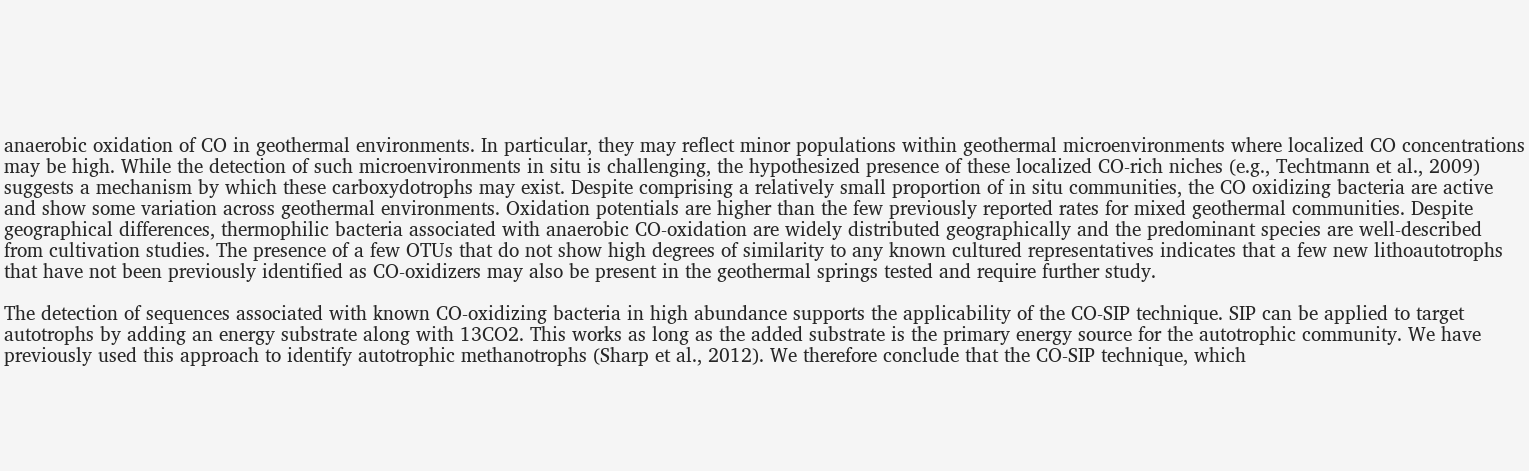anaerobic oxidation of CO in geothermal environments. In particular, they may reflect minor populations within geothermal microenvironments where localized CO concentrations may be high. While the detection of such microenvironments in situ is challenging, the hypothesized presence of these localized CO-rich niches (e.g., Techtmann et al., 2009) suggests a mechanism by which these carboxydotrophs may exist. Despite comprising a relatively small proportion of in situ communities, the CO oxidizing bacteria are active and show some variation across geothermal environments. Oxidation potentials are higher than the few previously reported rates for mixed geothermal communities. Despite geographical differences, thermophilic bacteria associated with anaerobic CO-oxidation are widely distributed geographically and the predominant species are well-described from cultivation studies. The presence of a few OTUs that do not show high degrees of similarity to any known cultured representatives indicates that a few new lithoautotrophs that have not been previously identified as CO-oxidizers may also be present in the geothermal springs tested and require further study.

The detection of sequences associated with known CO-oxidizing bacteria in high abundance supports the applicability of the CO-SIP technique. SIP can be applied to target autotrophs by adding an energy substrate along with 13CO2. This works as long as the added substrate is the primary energy source for the autotrophic community. We have previously used this approach to identify autotrophic methanotrophs (Sharp et al., 2012). We therefore conclude that the CO-SIP technique, which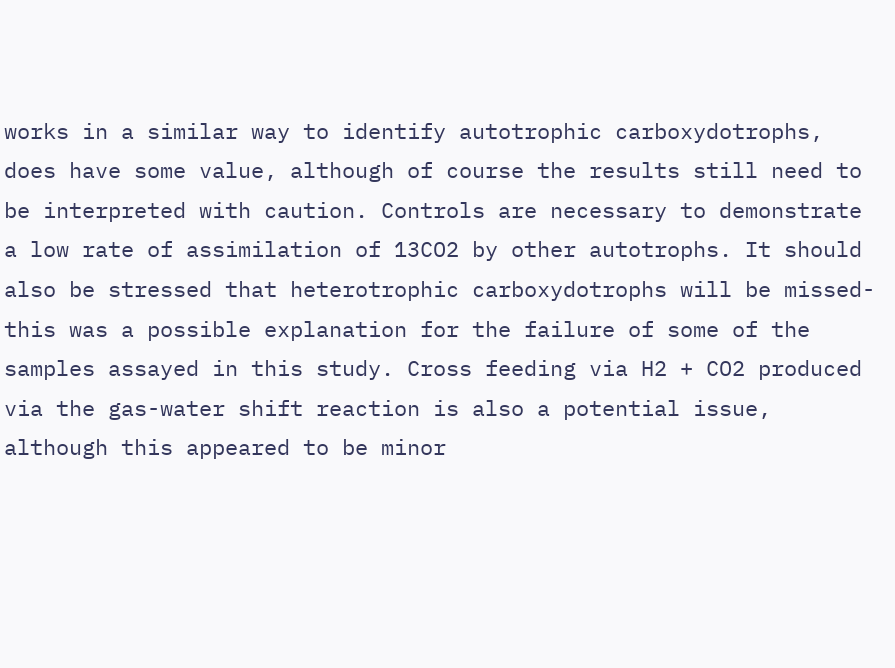works in a similar way to identify autotrophic carboxydotrophs, does have some value, although of course the results still need to be interpreted with caution. Controls are necessary to demonstrate a low rate of assimilation of 13CO2 by other autotrophs. It should also be stressed that heterotrophic carboxydotrophs will be missed- this was a possible explanation for the failure of some of the samples assayed in this study. Cross feeding via H2 + CO2 produced via the gas-water shift reaction is also a potential issue, although this appeared to be minor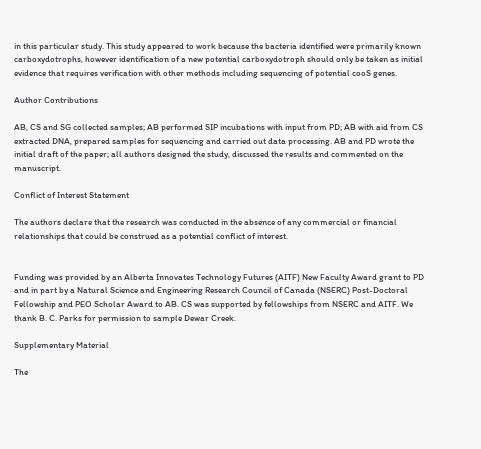in this particular study. This study appeared to work because the bacteria identified were primarily known carboxydotrophs, however identification of a new potential carboxydotroph should only be taken as initial evidence that requires verification with other methods including sequencing of potential cooS genes.

Author Contributions

AB, CS and SG collected samples; AB performed SIP incubations with input from PD; AB with aid from CS extracted DNA, prepared samples for sequencing and carried out data processing. AB and PD wrote the initial draft of the paper; all authors designed the study, discussed the results and commented on the manuscript.

Conflict of Interest Statement

The authors declare that the research was conducted in the absence of any commercial or financial relationships that could be construed as a potential conflict of interest.


Funding was provided by an Alberta Innovates Technology Futures (AITF) New Faculty Award grant to PD and in part by a Natural Science and Engineering Research Council of Canada (NSERC) Post-Doctoral Fellowship and PEO Scholar Award to AB. CS was supported by fellowships from NSERC and AITF. We thank B. C. Parks for permission to sample Dewar Creek.

Supplementary Material

The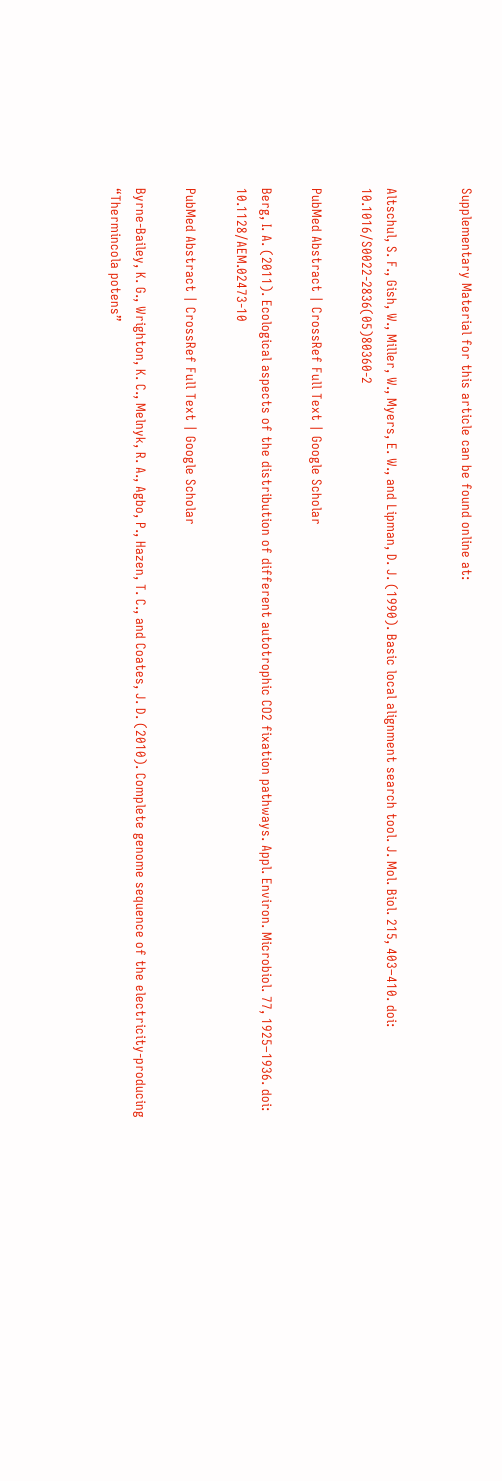Supplementary Material for this article can be found online at:


Altschul, S. F., Gish, W., Miller, W., Myers, E. W., and Lipman, D. J. (1990). Basic local alignment search tool. J. Mol. Biol. 215, 403–410. doi: 10.1016/S0022-2836(05)80360-2

PubMed Abstract | CrossRef Full Text | Google Scholar

Berg, I. A. (2011). Ecological aspects of the distribution of different autotrophic CO2 fixation pathways. Appl. Environ. Microbiol. 77, 1925–1936. doi: 10.1128/AEM.02473-10

PubMed Abstract | CrossRef Full Text | Google Scholar

Byrne-Bailey, K. G., Wrighton, K. C., Melnyk, R. A., Agbo, P., Hazen, T. C., and Coates, J. D. (2010). Complete genome sequence of the electricity-producing “Thermincola potens”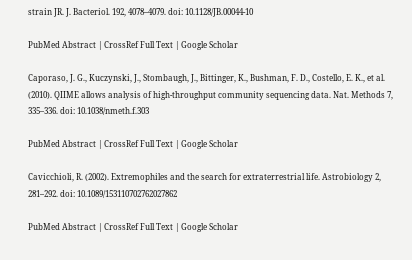strain JR. J. Bacteriol. 192, 4078–4079. doi: 10.1128/JB.00044-10

PubMed Abstract | CrossRef Full Text | Google Scholar

Caporaso, J. G., Kuczynski, J., Stombaugh, J., Bittinger, K., Bushman, F. D., Costello, E. K., et al. (2010). QIIME allows analysis of high-throughput community sequencing data. Nat. Methods 7, 335–336. doi: 10.1038/nmeth.f.303

PubMed Abstract | CrossRef Full Text | Google Scholar

Cavicchioli, R. (2002). Extremophiles and the search for extraterrestrial life. Astrobiology 2, 281–292. doi: 10.1089/153110702762027862

PubMed Abstract | CrossRef Full Text | Google Scholar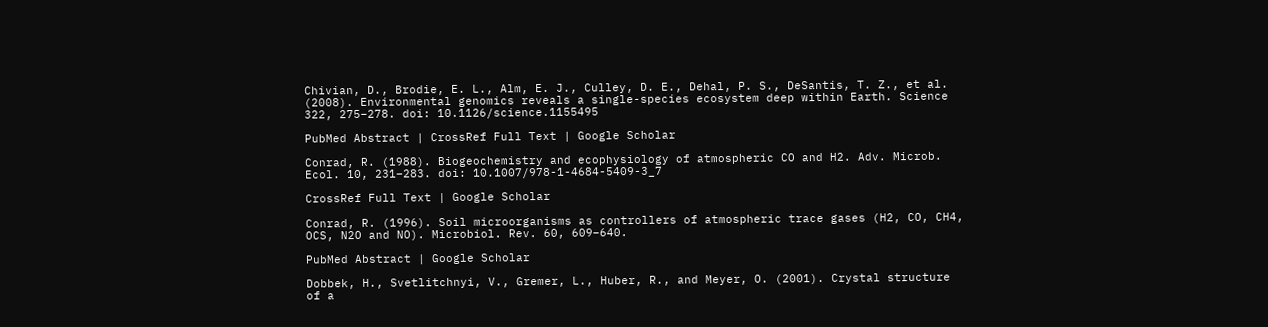Chivian, D., Brodie, E. L., Alm, E. J., Culley, D. E., Dehal, P. S., DeSantis, T. Z., et al. (2008). Environmental genomics reveals a single-species ecosystem deep within Earth. Science 322, 275–278. doi: 10.1126/science.1155495

PubMed Abstract | CrossRef Full Text | Google Scholar

Conrad, R. (1988). Biogeochemistry and ecophysiology of atmospheric CO and H2. Adv. Microb. Ecol. 10, 231–283. doi: 10.1007/978-1-4684-5409-3_7

CrossRef Full Text | Google Scholar

Conrad, R. (1996). Soil microorganisms as controllers of atmospheric trace gases (H2, CO, CH4, OCS, N2O and NO). Microbiol. Rev. 60, 609–640.

PubMed Abstract | Google Scholar

Dobbek, H., Svetlitchnyi, V., Gremer, L., Huber, R., and Meyer, O. (2001). Crystal structure of a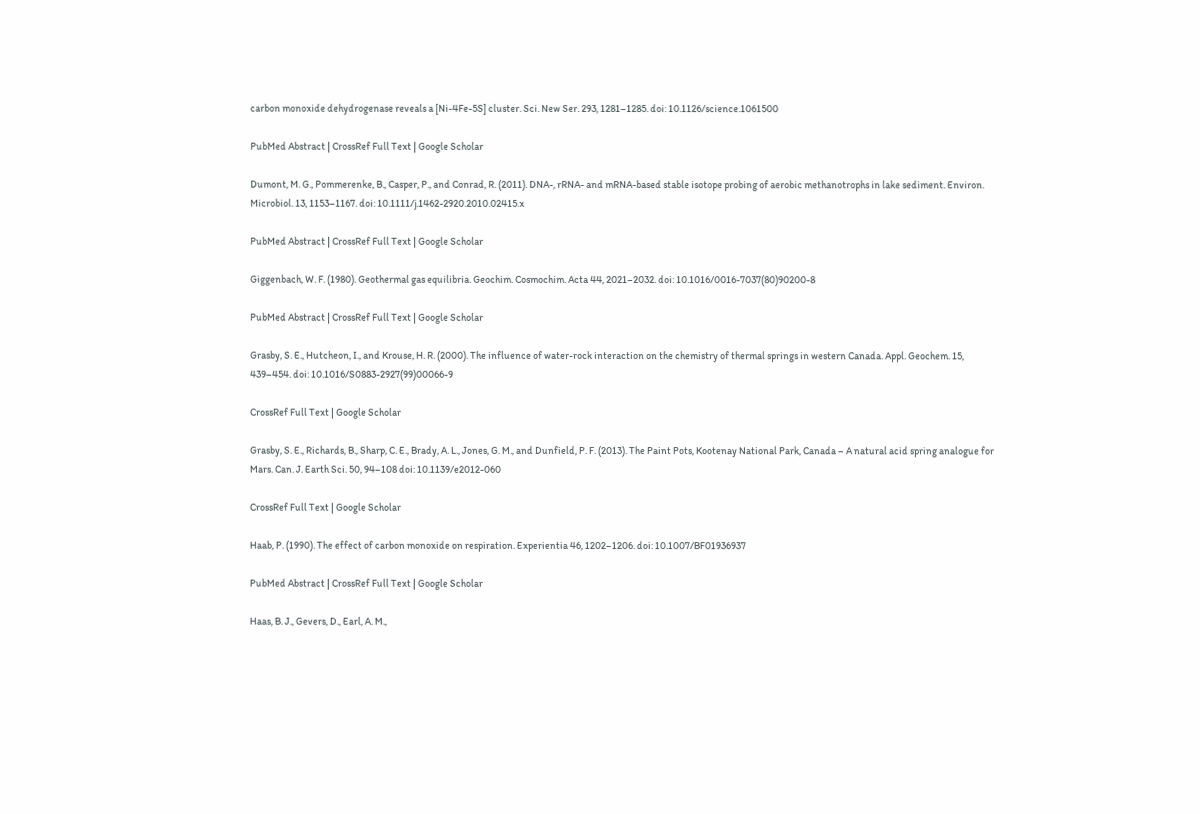carbon monoxide dehydrogenase reveals a [Ni-4Fe-5S] cluster. Sci. New Ser. 293, 1281–1285. doi: 10.1126/science.1061500

PubMed Abstract | CrossRef Full Text | Google Scholar

Dumont, M. G., Pommerenke, B., Casper, P., and Conrad, R. (2011). DNA-, rRNA- and mRNA-based stable isotope probing of aerobic methanotrophs in lake sediment. Environ. Microbiol. 13, 1153–1167. doi: 10.1111/j.1462-2920.2010.02415.x

PubMed Abstract | CrossRef Full Text | Google Scholar

Giggenbach, W. F. (1980). Geothermal gas equilibria. Geochim. Cosmochim. Acta 44, 2021–2032. doi: 10.1016/0016-7037(80)90200-8

PubMed Abstract | CrossRef Full Text | Google Scholar

Grasby, S. E., Hutcheon, I., and Krouse, H. R. (2000). The influence of water-rock interaction on the chemistry of thermal springs in western Canada. Appl. Geochem. 15, 439–454. doi: 10.1016/S0883-2927(99)00066-9

CrossRef Full Text | Google Scholar

Grasby, S. E., Richards, B., Sharp, C. E., Brady, A. L., Jones, G. M., and Dunfield, P. F. (2013). The Paint Pots, Kootenay National Park, Canada – A natural acid spring analogue for Mars. Can. J. Earth Sci. 50, 94–108 doi: 10.1139/e2012-060

CrossRef Full Text | Google Scholar

Haab, P. (1990). The effect of carbon monoxide on respiration. Experientia 46, 1202–1206. doi: 10.1007/BF01936937

PubMed Abstract | CrossRef Full Text | Google Scholar

Haas, B. J., Gevers, D., Earl, A. M.,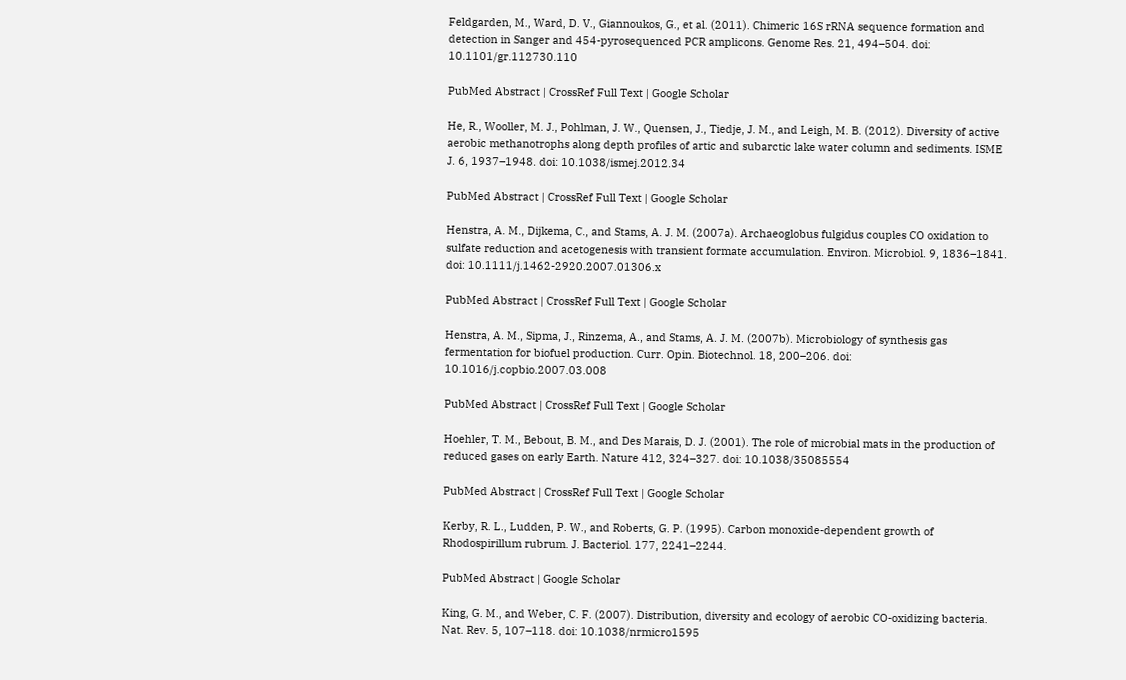Feldgarden, M., Ward, D. V., Giannoukos, G., et al. (2011). Chimeric 16S rRNA sequence formation and detection in Sanger and 454-pyrosequenced PCR amplicons. Genome Res. 21, 494–504. doi: 10.1101/gr.112730.110

PubMed Abstract | CrossRef Full Text | Google Scholar

He, R., Wooller, M. J., Pohlman, J. W., Quensen, J., Tiedje, J. M., and Leigh, M. B. (2012). Diversity of active aerobic methanotrophs along depth profiles of artic and subarctic lake water column and sediments. ISME J. 6, 1937–1948. doi: 10.1038/ismej.2012.34

PubMed Abstract | CrossRef Full Text | Google Scholar

Henstra, A. M., Dijkema, C., and Stams, A. J. M. (2007a). Archaeoglobus fulgidus couples CO oxidation to sulfate reduction and acetogenesis with transient formate accumulation. Environ. Microbiol. 9, 1836–1841. doi: 10.1111/j.1462-2920.2007.01306.x

PubMed Abstract | CrossRef Full Text | Google Scholar

Henstra, A. M., Sipma, J., Rinzema, A., and Stams, A. J. M. (2007b). Microbiology of synthesis gas fermentation for biofuel production. Curr. Opin. Biotechnol. 18, 200–206. doi: 10.1016/j.copbio.2007.03.008

PubMed Abstract | CrossRef Full Text | Google Scholar

Hoehler, T. M., Bebout, B. M., and Des Marais, D. J. (2001). The role of microbial mats in the production of reduced gases on early Earth. Nature 412, 324–327. doi: 10.1038/35085554

PubMed Abstract | CrossRef Full Text | Google Scholar

Kerby, R. L., Ludden, P. W., and Roberts, G. P. (1995). Carbon monoxide-dependent growth of Rhodospirillum rubrum. J. Bacteriol. 177, 2241–2244.

PubMed Abstract | Google Scholar

King, G. M., and Weber, C. F. (2007). Distribution, diversity and ecology of aerobic CO-oxidizing bacteria. Nat. Rev. 5, 107–118. doi: 10.1038/nrmicro1595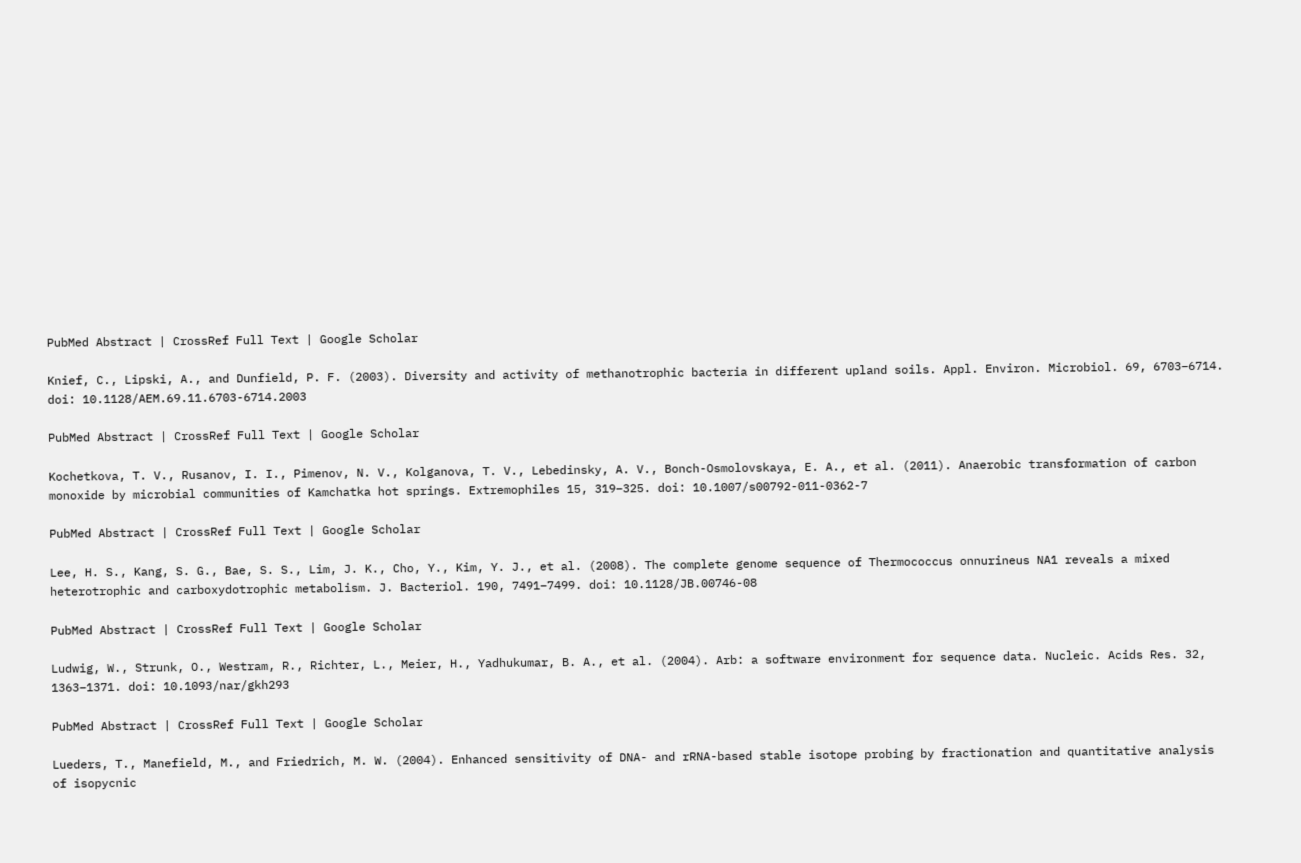PubMed Abstract | CrossRef Full Text | Google Scholar

Knief, C., Lipski, A., and Dunfield, P. F. (2003). Diversity and activity of methanotrophic bacteria in different upland soils. Appl. Environ. Microbiol. 69, 6703–6714. doi: 10.1128/AEM.69.11.6703-6714.2003

PubMed Abstract | CrossRef Full Text | Google Scholar

Kochetkova, T. V., Rusanov, I. I., Pimenov, N. V., Kolganova, T. V., Lebedinsky, A. V., Bonch-Osmolovskaya, E. A., et al. (2011). Anaerobic transformation of carbon monoxide by microbial communities of Kamchatka hot springs. Extremophiles 15, 319–325. doi: 10.1007/s00792-011-0362-7

PubMed Abstract | CrossRef Full Text | Google Scholar

Lee, H. S., Kang, S. G., Bae, S. S., Lim, J. K., Cho, Y., Kim, Y. J., et al. (2008). The complete genome sequence of Thermococcus onnurineus NA1 reveals a mixed heterotrophic and carboxydotrophic metabolism. J. Bacteriol. 190, 7491–7499. doi: 10.1128/JB.00746-08

PubMed Abstract | CrossRef Full Text | Google Scholar

Ludwig, W., Strunk, O., Westram, R., Richter, L., Meier, H., Yadhukumar, B. A., et al. (2004). Arb: a software environment for sequence data. Nucleic. Acids Res. 32, 1363–1371. doi: 10.1093/nar/gkh293

PubMed Abstract | CrossRef Full Text | Google Scholar

Lueders, T., Manefield, M., and Friedrich, M. W. (2004). Enhanced sensitivity of DNA- and rRNA-based stable isotope probing by fractionation and quantitative analysis of isopycnic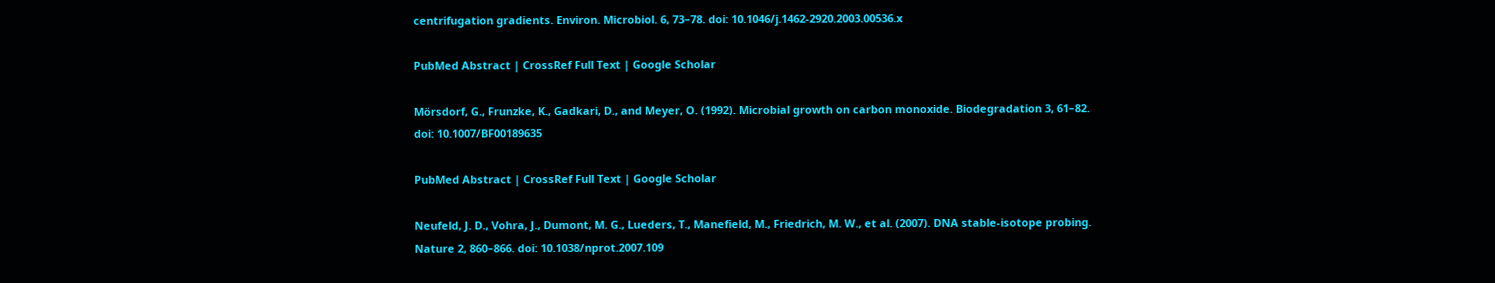centrifugation gradients. Environ. Microbiol. 6, 73–78. doi: 10.1046/j.1462-2920.2003.00536.x

PubMed Abstract | CrossRef Full Text | Google Scholar

Mörsdorf, G., Frunzke, K., Gadkari, D., and Meyer, O. (1992). Microbial growth on carbon monoxide. Biodegradation 3, 61–82. doi: 10.1007/BF00189635

PubMed Abstract | CrossRef Full Text | Google Scholar

Neufeld, J. D., Vohra, J., Dumont, M. G., Lueders, T., Manefield, M., Friedrich, M. W., et al. (2007). DNA stable-isotope probing. Nature 2, 860–866. doi: 10.1038/nprot.2007.109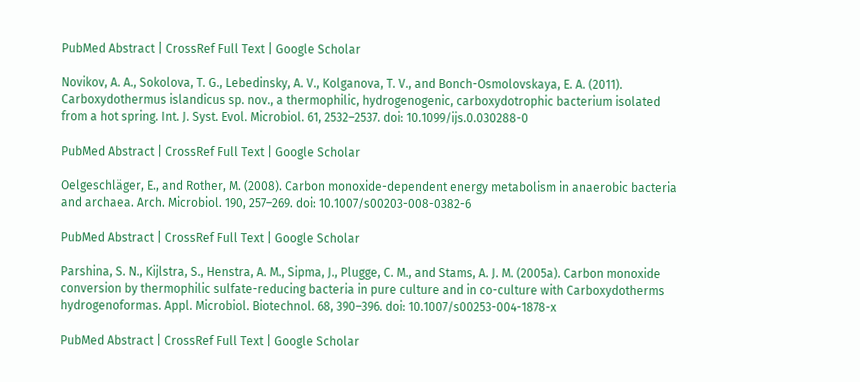PubMed Abstract | CrossRef Full Text | Google Scholar

Novikov, A. A., Sokolova, T. G., Lebedinsky, A. V., Kolganova, T. V., and Bonch-Osmolovskaya, E. A. (2011). Carboxydothermus islandicus sp. nov., a thermophilic, hydrogenogenic, carboxydotrophic bacterium isolated from a hot spring. Int. J. Syst. Evol. Microbiol. 61, 2532–2537. doi: 10.1099/ijs.0.030288-0

PubMed Abstract | CrossRef Full Text | Google Scholar

Oelgeschläger, E., and Rother, M. (2008). Carbon monoxide-dependent energy metabolism in anaerobic bacteria and archaea. Arch. Microbiol. 190, 257–269. doi: 10.1007/s00203-008-0382-6

PubMed Abstract | CrossRef Full Text | Google Scholar

Parshina, S. N., Kijlstra, S., Henstra, A. M., Sipma, J., Plugge, C. M., and Stams, A. J. M. (2005a). Carbon monoxide conversion by thermophilic sulfate-reducing bacteria in pure culture and in co-culture with Carboxydotherms hydrogenoformas. Appl. Microbiol. Biotechnol. 68, 390–396. doi: 10.1007/s00253-004-1878-x

PubMed Abstract | CrossRef Full Text | Google Scholar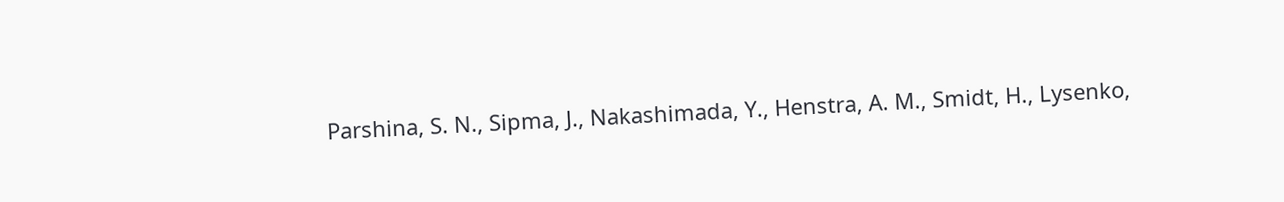Parshina, S. N., Sipma, J., Nakashimada, Y., Henstra, A. M., Smidt, H., Lysenko,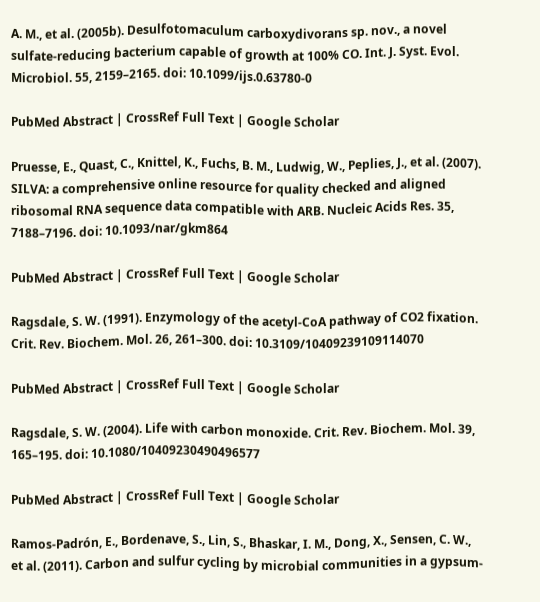A. M., et al. (2005b). Desulfotomaculum carboxydivorans sp. nov., a novel sulfate-reducing bacterium capable of growth at 100% CO. Int. J. Syst. Evol. Microbiol. 55, 2159–2165. doi: 10.1099/ijs.0.63780-0

PubMed Abstract | CrossRef Full Text | Google Scholar

Pruesse, E., Quast, C., Knittel, K., Fuchs, B. M., Ludwig, W., Peplies, J., et al. (2007). SILVA: a comprehensive online resource for quality checked and aligned ribosomal RNA sequence data compatible with ARB. Nucleic Acids Res. 35, 7188–7196. doi: 10.1093/nar/gkm864

PubMed Abstract | CrossRef Full Text | Google Scholar

Ragsdale, S. W. (1991). Enzymology of the acetyl-CoA pathway of CO2 fixation. Crit. Rev. Biochem. Mol. 26, 261–300. doi: 10.3109/10409239109114070

PubMed Abstract | CrossRef Full Text | Google Scholar

Ragsdale, S. W. (2004). Life with carbon monoxide. Crit. Rev. Biochem. Mol. 39, 165–195. doi: 10.1080/10409230490496577

PubMed Abstract | CrossRef Full Text | Google Scholar

Ramos-Padrón, E., Bordenave, S., Lin, S., Bhaskar, I. M., Dong, X., Sensen, C. W., et al. (2011). Carbon and sulfur cycling by microbial communities in a gypsum-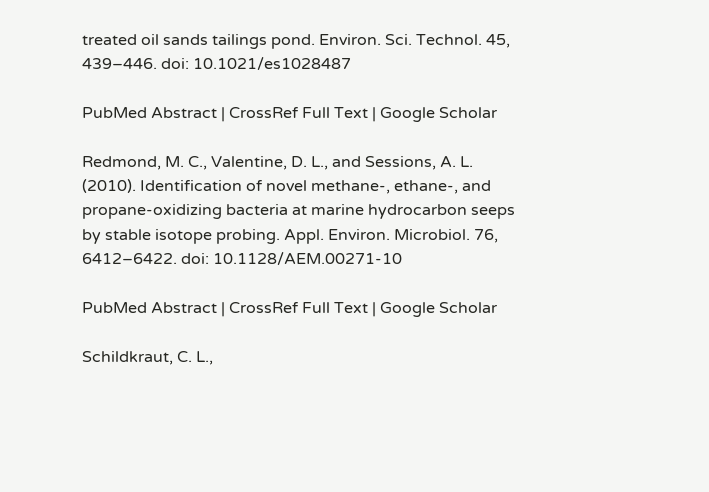treated oil sands tailings pond. Environ. Sci. Technol. 45, 439–446. doi: 10.1021/es1028487

PubMed Abstract | CrossRef Full Text | Google Scholar

Redmond, M. C., Valentine, D. L., and Sessions, A. L. (2010). Identification of novel methane-, ethane-, and propane-oxidizing bacteria at marine hydrocarbon seeps by stable isotope probing. Appl. Environ. Microbiol. 76, 6412–6422. doi: 10.1128/AEM.00271-10

PubMed Abstract | CrossRef Full Text | Google Scholar

Schildkraut, C. L.,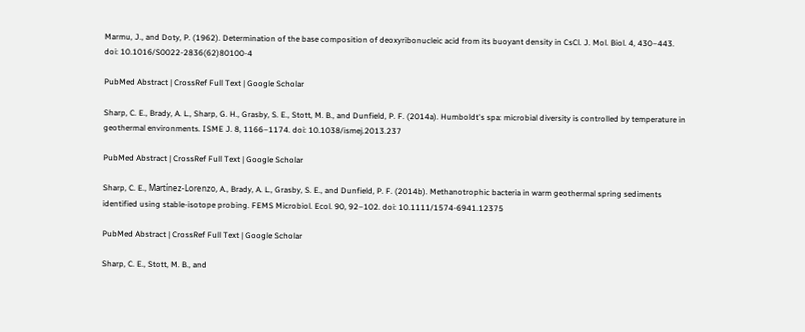Marmu, J., and Doty, P. (1962). Determination of the base composition of deoxyribonucleic acid from its buoyant density in CsCl. J. Mol. Biol. 4, 430–443. doi: 10.1016/S0022-2836(62)80100-4

PubMed Abstract | CrossRef Full Text | Google Scholar

Sharp, C. E., Brady, A. L., Sharp, G. H., Grasby, S. E., Stott, M. B., and Dunfield, P. F. (2014a). Humboldt's spa: microbial diversity is controlled by temperature in geothermal environments. ISME J. 8, 1166–1174. doi: 10.1038/ismej.2013.237

PubMed Abstract | CrossRef Full Text | Google Scholar

Sharp, C. E., Martínez-Lorenzo, A., Brady, A. L., Grasby, S. E., and Dunfield, P. F. (2014b). Methanotrophic bacteria in warm geothermal spring sediments identified using stable-isotope probing. FEMS Microbiol. Ecol. 90, 92–102. doi: 10.1111/1574-6941.12375

PubMed Abstract | CrossRef Full Text | Google Scholar

Sharp, C. E., Stott, M. B., and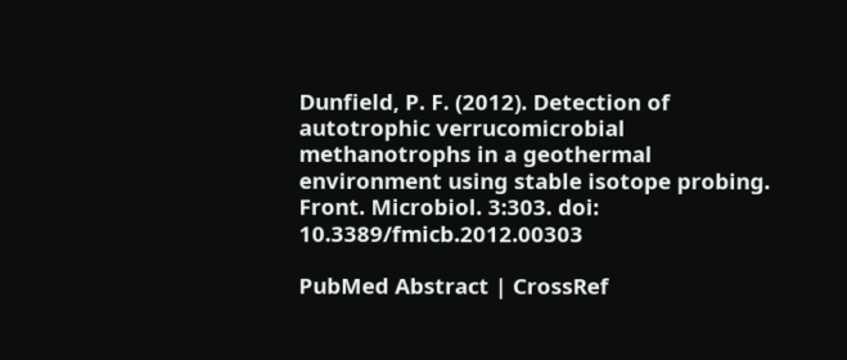Dunfield, P. F. (2012). Detection of autotrophic verrucomicrobial methanotrophs in a geothermal environment using stable isotope probing. Front. Microbiol. 3:303. doi: 10.3389/fmicb.2012.00303

PubMed Abstract | CrossRef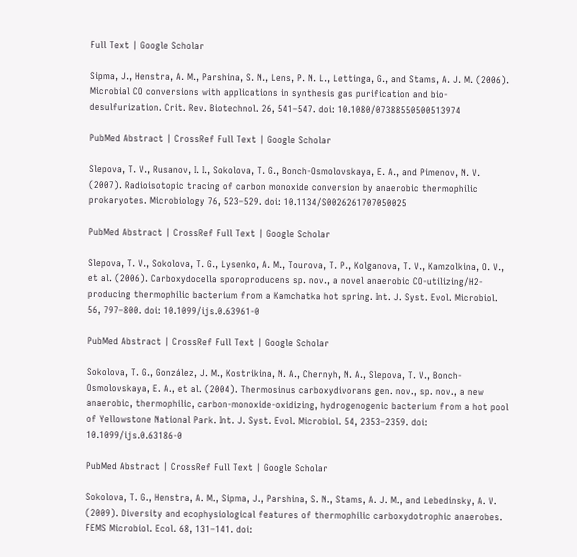Full Text | Google Scholar

Sipma, J., Henstra, A. M., Parshina, S. N., Lens, P. N. L., Lettinga, G., and Stams, A. J. M. (2006). Microbial CO conversions with applications in synthesis gas purification and bio-desulfurization. Crit. Rev. Biotechnol. 26, 541–547. doi: 10.1080/07388550500513974

PubMed Abstract | CrossRef Full Text | Google Scholar

Slepova, T. V., Rusanov, I. I., Sokolova, T. G., Bonch-Osmolovskaya, E. A., and Pimenov, N. V. (2007). Radioisotopic tracing of carbon monoxide conversion by anaerobic thermophilic prokaryotes. Microbiology 76, 523–529. doi: 10.1134/S0026261707050025

PubMed Abstract | CrossRef Full Text | Google Scholar

Slepova, T. V., Sokolova, T. G., Lysenko, A. M., Tourova, T. P., Kolganova, T. V., Kamzolkina, O. V., et al. (2006). Carboxydocella sporoproducens sp. nov., a novel anaerobic CO-utilizing/H2-producing thermophilic bacterium from a Kamchatka hot spring. Int. J. Syst. Evol. Microbiol. 56, 797–800. doi: 10.1099/ijs.0.63961-0

PubMed Abstract | CrossRef Full Text | Google Scholar

Sokolova, T. G., González, J. M., Kostrikina, N. A., Chernyh, N. A., Slepova, T. V., Bonch-Osmolovskaya, E. A., et al. (2004). Thermosinus carboxydivorans gen. nov., sp. nov., a new anaerobic, thermophilic, carbon-monoxide-oxidizing, hydrogenogenic bacterium from a hot pool of Yellowstone National Park. Int. J. Syst. Evol. Microbiol. 54, 2353–2359. doi: 10.1099/ijs.0.63186-0

PubMed Abstract | CrossRef Full Text | Google Scholar

Sokolova, T. G., Henstra, A. M., Sipma, J., Parshina, S. N., Stams, A. J. M., and Lebedinsky, A. V. (2009). Diversity and ecophysiological features of thermophilic carboxydotrophic anaerobes. FEMS Microbiol. Ecol. 68, 131–141. doi: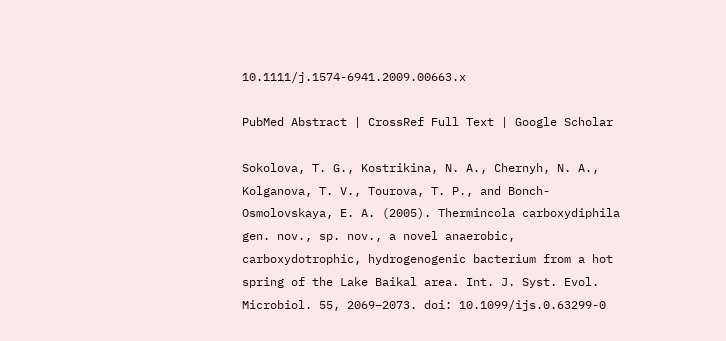10.1111/j.1574-6941.2009.00663.x

PubMed Abstract | CrossRef Full Text | Google Scholar

Sokolova, T. G., Kostrikina, N. A., Chernyh, N. A., Kolganova, T. V., Tourova, T. P., and Bonch-Osmolovskaya, E. A. (2005). Thermincola carboxydiphila gen. nov., sp. nov., a novel anaerobic, carboxydotrophic, hydrogenogenic bacterium from a hot spring of the Lake Baikal area. Int. J. Syst. Evol. Microbiol. 55, 2069–2073. doi: 10.1099/ijs.0.63299-0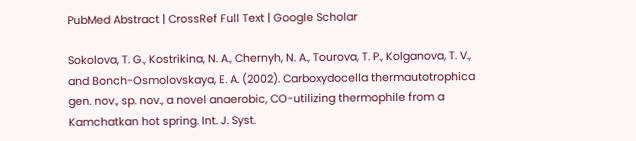PubMed Abstract | CrossRef Full Text | Google Scholar

Sokolova, T. G., Kostrikina, N. A., Chernyh, N. A., Tourova, T. P., Kolganova, T. V., and Bonch-Osmolovskaya, E. A. (2002). Carboxydocella thermautotrophica gen. nov., sp. nov., a novel anaerobic, CO-utilizing thermophile from a Kamchatkan hot spring. Int. J. Syst.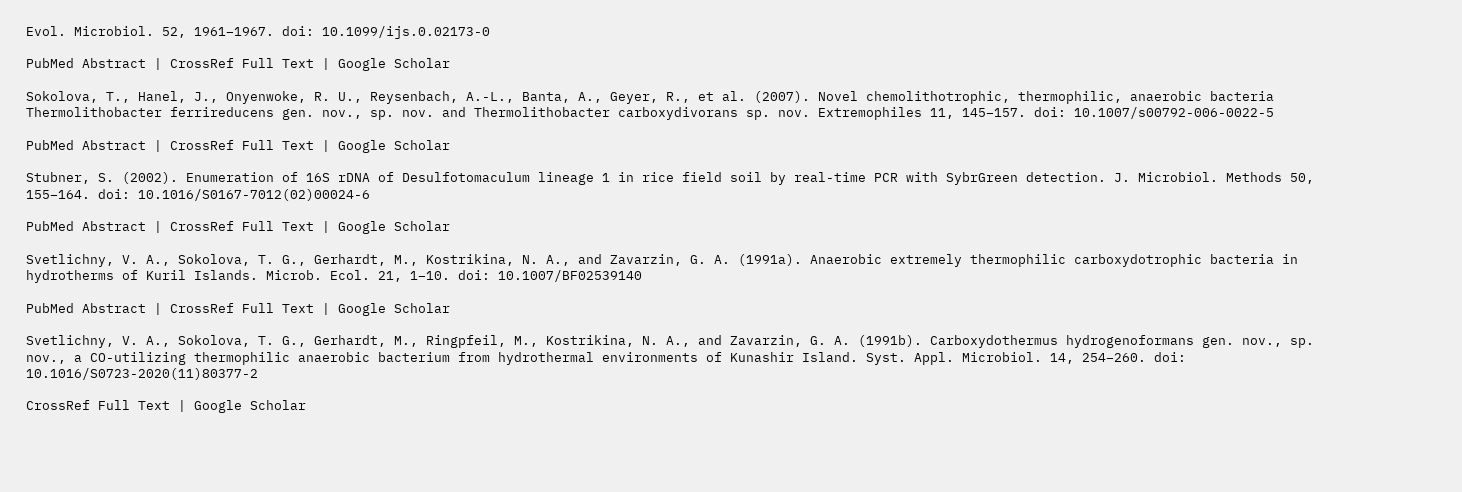Evol. Microbiol. 52, 1961–1967. doi: 10.1099/ijs.0.02173-0

PubMed Abstract | CrossRef Full Text | Google Scholar

Sokolova, T., Hanel, J., Onyenwoke, R. U., Reysenbach, A.-L., Banta, A., Geyer, R., et al. (2007). Novel chemolithotrophic, thermophilic, anaerobic bacteria Thermolithobacter ferrireducens gen. nov., sp. nov. and Thermolithobacter carboxydivorans sp. nov. Extremophiles 11, 145–157. doi: 10.1007/s00792-006-0022-5

PubMed Abstract | CrossRef Full Text | Google Scholar

Stubner, S. (2002). Enumeration of 16S rDNA of Desulfotomaculum lineage 1 in rice field soil by real-time PCR with SybrGreen detection. J. Microbiol. Methods 50, 155–164. doi: 10.1016/S0167-7012(02)00024-6

PubMed Abstract | CrossRef Full Text | Google Scholar

Svetlichny, V. A., Sokolova, T. G., Gerhardt, M., Kostrikina, N. A., and Zavarzin, G. A. (1991a). Anaerobic extremely thermophilic carboxydotrophic bacteria in hydrotherms of Kuril Islands. Microb. Ecol. 21, 1–10. doi: 10.1007/BF02539140

PubMed Abstract | CrossRef Full Text | Google Scholar

Svetlichny, V. A., Sokolova, T. G., Gerhardt, M., Ringpfeil, M., Kostrikina, N. A., and Zavarzin, G. A. (1991b). Carboxydothermus hydrogenoformans gen. nov., sp. nov., a CO-utilizing thermophilic anaerobic bacterium from hydrothermal environments of Kunashir Island. Syst. Appl. Microbiol. 14, 254–260. doi: 10.1016/S0723-2020(11)80377-2

CrossRef Full Text | Google Scholar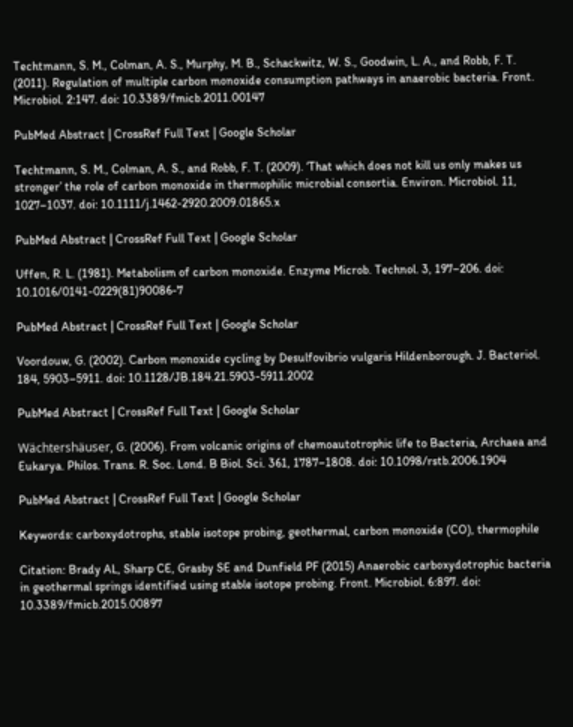Techtmann, S. M., Colman, A. S., Murphy, M. B., Schackwitz, W. S., Goodwin, L. A., and Robb, F. T. (2011). Regulation of multiple carbon monoxide consumption pathways in anaerobic bacteria. Front. Microbiol. 2:147. doi: 10.3389/fmicb.2011.00147

PubMed Abstract | CrossRef Full Text | Google Scholar

Techtmann, S. M., Colman, A. S., and Robb, F. T. (2009). ‘That which does not kill us only makes us stronger’ the role of carbon monoxide in thermophilic microbial consortia. Environ. Microbiol. 11, 1027–1037. doi: 10.1111/j.1462-2920.2009.01865.x

PubMed Abstract | CrossRef Full Text | Google Scholar

Uffen, R. L. (1981). Metabolism of carbon monoxide. Enzyme Microb. Technol. 3, 197–206. doi: 10.1016/0141-0229(81)90086-7

PubMed Abstract | CrossRef Full Text | Google Scholar

Voordouw, G. (2002). Carbon monoxide cycling by Desulfovibrio vulgaris Hildenborough. J. Bacteriol. 184, 5903–5911. doi: 10.1128/JB.184.21.5903-5911.2002

PubMed Abstract | CrossRef Full Text | Google Scholar

Wächtershäuser, G. (2006). From volcanic origins of chemoautotrophic life to Bacteria, Archaea and Eukarya. Philos. Trans. R. Soc. Lond. B Biol. Sci. 361, 1787–1808. doi: 10.1098/rstb.2006.1904

PubMed Abstract | CrossRef Full Text | Google Scholar

Keywords: carboxydotrophs, stable isotope probing, geothermal, carbon monoxide (CO), thermophile

Citation: Brady AL, Sharp CE, Grasby SE and Dunfield PF (2015) Anaerobic carboxydotrophic bacteria in geothermal springs identified using stable isotope probing. Front. Microbiol. 6:897. doi: 10.3389/fmicb.2015.00897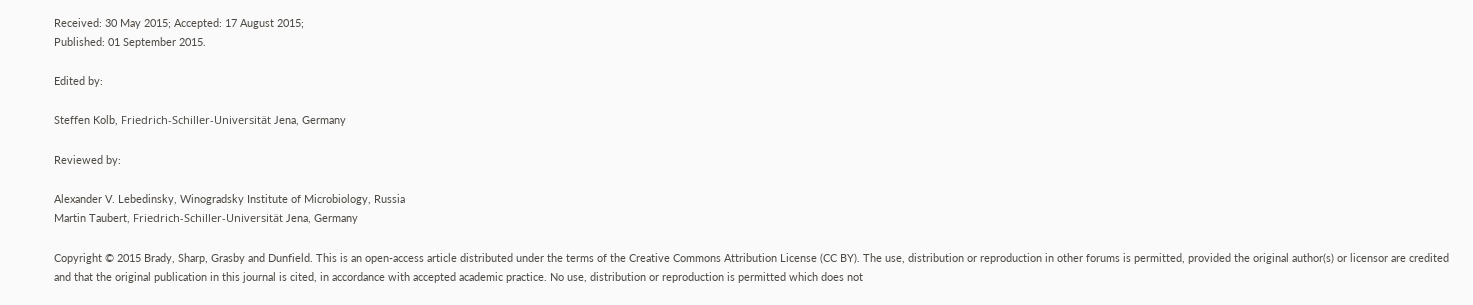Received: 30 May 2015; Accepted: 17 August 2015;
Published: 01 September 2015.

Edited by:

Steffen Kolb, Friedrich-Schiller-Universität Jena, Germany

Reviewed by:

Alexander V. Lebedinsky, Winogradsky Institute of Microbiology, Russia
Martin Taubert, Friedrich-Schiller-Universität Jena, Germany

Copyright © 2015 Brady, Sharp, Grasby and Dunfield. This is an open-access article distributed under the terms of the Creative Commons Attribution License (CC BY). The use, distribution or reproduction in other forums is permitted, provided the original author(s) or licensor are credited and that the original publication in this journal is cited, in accordance with accepted academic practice. No use, distribution or reproduction is permitted which does not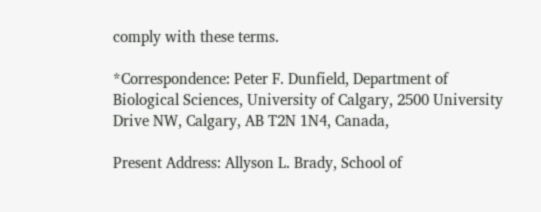comply with these terms.

*Correspondence: Peter F. Dunfield, Department of Biological Sciences, University of Calgary, 2500 University Drive NW, Calgary, AB T2N 1N4, Canada,

Present Address: Allyson L. Brady, School of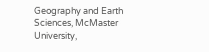Geography and Earth Sciences, McMaster University,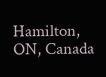Hamilton, ON, Canada